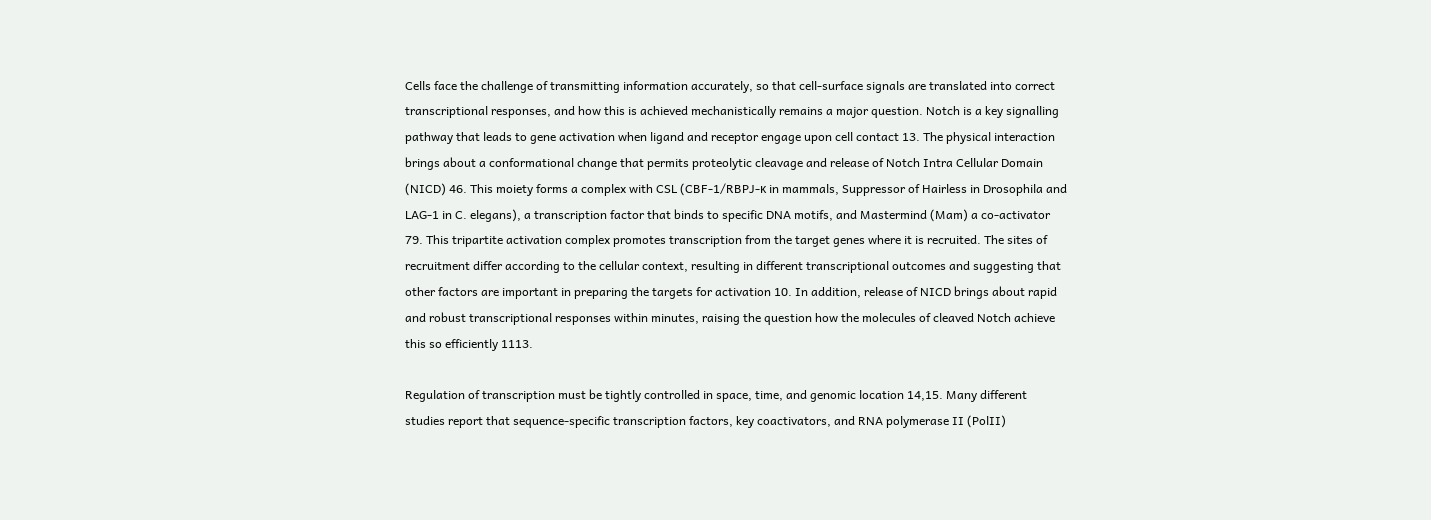Cells face the challenge of transmitting information accurately, so that cell-surface signals are translated into correct transcriptional responses, and how this is achieved mechanistically remains a major question. Notch is a key signalling pathway that leads to gene activation when ligand and receptor engage upon cell contact 13. The physical interaction brings about a conformational change that permits proteolytic cleavage and release of Notch Intra Cellular Domain (NICD) 46. This moiety forms a complex with CSL (CBF-1/RBPJ-κ in mammals, Suppressor of Hairless in Drosophila and LAG-1 in C. elegans), a transcription factor that binds to specific DNA motifs, and Mastermind (Mam) a co-activator 79. This tripartite activation complex promotes transcription from the target genes where it is recruited. The sites of recruitment differ according to the cellular context, resulting in different transcriptional outcomes and suggesting that other factors are important in preparing the targets for activation 10. In addition, release of NICD brings about rapid and robust transcriptional responses within minutes, raising the question how the molecules of cleaved Notch achieve this so efficiently 1113.

Regulation of transcription must be tightly controlled in space, time, and genomic location 14,15. Many different studies report that sequence-specific transcription factors, key coactivators, and RNA polymerase II (PolII)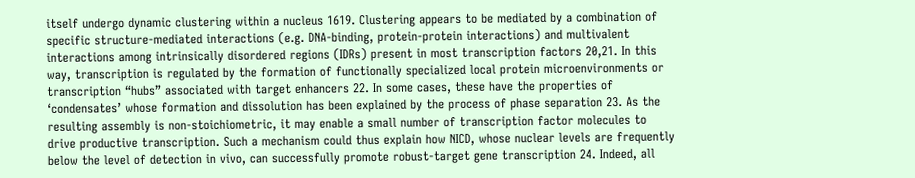itself undergo dynamic clustering within a nucleus 1619. Clustering appears to be mediated by a combination of specific structure-mediated interactions (e.g. DNA-binding, protein-protein interactions) and multivalent interactions among intrinsically disordered regions (IDRs) present in most transcription factors 20,21. In this way, transcription is regulated by the formation of functionally specialized local protein microenvironments or transcription “hubs” associated with target enhancers 22. In some cases, these have the properties of ‘condensates’ whose formation and dissolution has been explained by the process of phase separation 23. As the resulting assembly is non-stoichiometric, it may enable a small number of transcription factor molecules to drive productive transcription. Such a mechanism could thus explain how NICD, whose nuclear levels are frequently below the level of detection in vivo, can successfully promote robust-target gene transcription 24. Indeed, all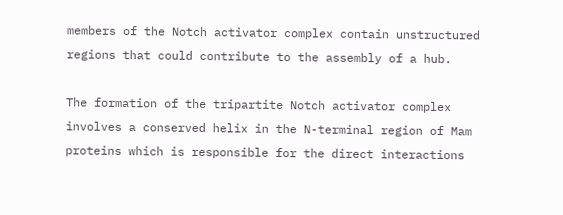members of the Notch activator complex contain unstructured regions that could contribute to the assembly of a hub.

The formation of the tripartite Notch activator complex involves a conserved helix in the N-terminal region of Mam proteins which is responsible for the direct interactions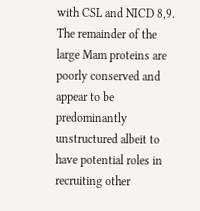with CSL and NICD 8,9. The remainder of the large Mam proteins are poorly conserved and appear to be predominantly unstructured albeit to have potential roles in recruiting other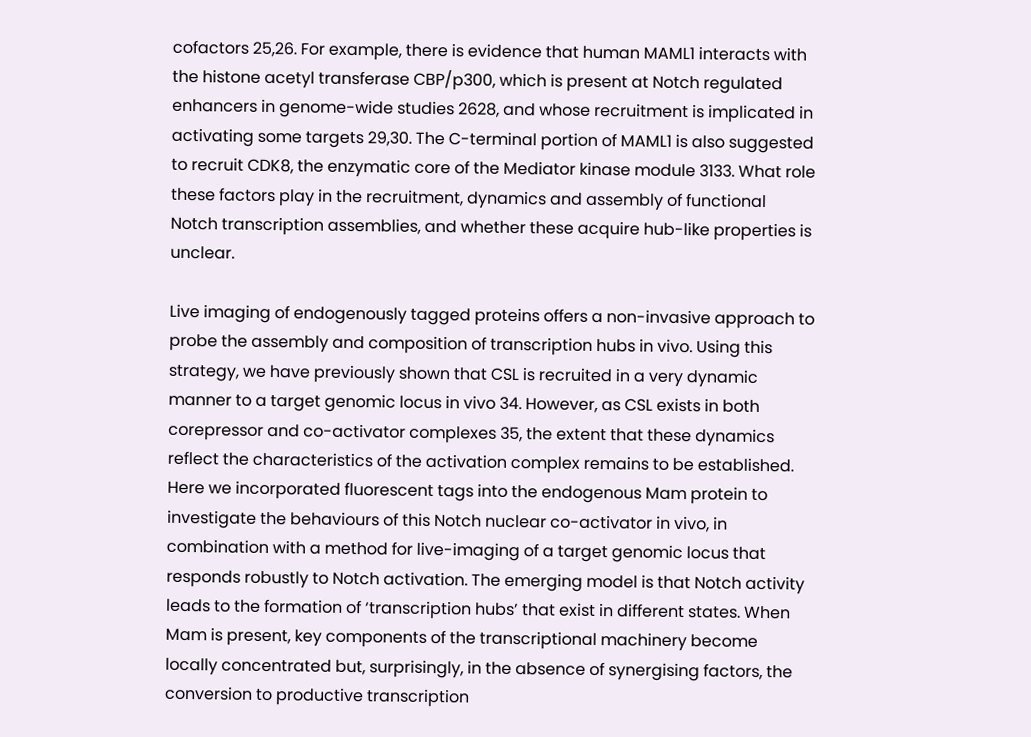cofactors 25,26. For example, there is evidence that human MAML1 interacts with the histone acetyl transferase CBP/p300, which is present at Notch regulated enhancers in genome-wide studies 2628, and whose recruitment is implicated in activating some targets 29,30. The C-terminal portion of MAML1 is also suggested to recruit CDK8, the enzymatic core of the Mediator kinase module 3133. What role these factors play in the recruitment, dynamics and assembly of functional Notch transcription assemblies, and whether these acquire hub-like properties is unclear.

Live imaging of endogenously tagged proteins offers a non-invasive approach to probe the assembly and composition of transcription hubs in vivo. Using this strategy, we have previously shown that CSL is recruited in a very dynamic manner to a target genomic locus in vivo 34. However, as CSL exists in both corepressor and co-activator complexes 35, the extent that these dynamics reflect the characteristics of the activation complex remains to be established. Here we incorporated fluorescent tags into the endogenous Mam protein to investigate the behaviours of this Notch nuclear co-activator in vivo, in combination with a method for live-imaging of a target genomic locus that responds robustly to Notch activation. The emerging model is that Notch activity leads to the formation of ‘transcription hubs’ that exist in different states. When Mam is present, key components of the transcriptional machinery become locally concentrated but, surprisingly, in the absence of synergising factors, the conversion to productive transcription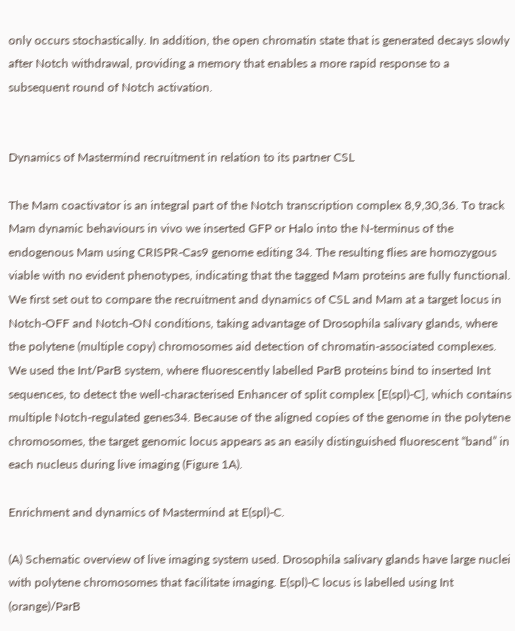only occurs stochastically. In addition, the open chromatin state that is generated decays slowly after Notch withdrawal, providing a memory that enables a more rapid response to a subsequent round of Notch activation.


Dynamics of Mastermind recruitment in relation to its partner CSL

The Mam coactivator is an integral part of the Notch transcription complex 8,9,30,36. To track Mam dynamic behaviours in vivo we inserted GFP or Halo into the N-terminus of the endogenous Mam using CRISPR-Cas9 genome editing 34. The resulting flies are homozygous viable with no evident phenotypes, indicating that the tagged Mam proteins are fully functional. We first set out to compare the recruitment and dynamics of CSL and Mam at a target locus in Notch-OFF and Notch-ON conditions, taking advantage of Drosophila salivary glands, where the polytene (multiple copy) chromosomes aid detection of chromatin-associated complexes. We used the Int/ParB system, where fluorescently labelled ParB proteins bind to inserted Int sequences, to detect the well-characterised Enhancer of split complex [E(spl)-C], which contains multiple Notch-regulated genes34. Because of the aligned copies of the genome in the polytene chromosomes, the target genomic locus appears as an easily distinguished fluorescent “band” in each nucleus during live imaging (Figure 1A).

Enrichment and dynamics of Mastermind at E(spl)-C.

(A) Schematic overview of live imaging system used. Drosophila salivary glands have large nuclei with polytene chromosomes that facilitate imaging. E(spl)-C locus is labelled using Int (orange)/ParB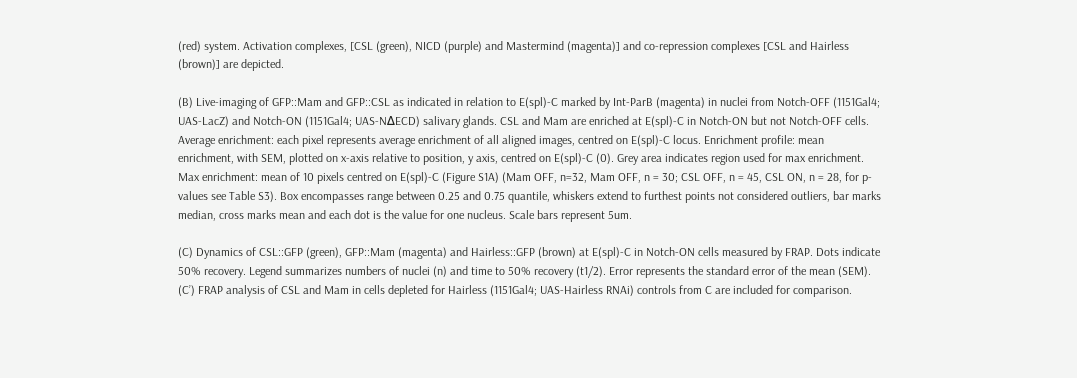(red) system. Activation complexes, [CSL (green), NICD (purple) and Mastermind (magenta)] and co-repression complexes [CSL and Hairless (brown)] are depicted.

(B) Live-imaging of GFP::Mam and GFP::CSL as indicated in relation to E(spl)-C marked by Int-ParB (magenta) in nuclei from Notch-OFF (1151Gal4; UAS-LacZ) and Notch-ON (1151Gal4; UAS-NΔECD) salivary glands. CSL and Mam are enriched at E(spl)-C in Notch-ON but not Notch-OFF cells. Average enrichment: each pixel represents average enrichment of all aligned images, centred on E(spl)-C locus. Enrichment profile: mean enrichment, with SEM, plotted on x-axis relative to position, y axis, centred on E(spl)-C (0). Grey area indicates region used for max enrichment. Max enrichment: mean of 10 pixels centred on E(spl)-C (Figure S1A) (Mam OFF, n=32, Mam OFF, n = 30; CSL OFF, n = 45, CSL ON, n = 28, for p-values see Table S3). Box encompasses range between 0.25 and 0.75 quantile, whiskers extend to furthest points not considered outliers, bar marks median, cross marks mean and each dot is the value for one nucleus. Scale bars represent 5um.

(C) Dynamics of CSL::GFP (green), GFP::Mam (magenta) and Hairless::GFP (brown) at E(spl)-C in Notch-ON cells measured by FRAP. Dots indicate 50% recovery. Legend summarizes numbers of nuclei (n) and time to 50% recovery (t1/2). Error represents the standard error of the mean (SEM). (C’) FRAP analysis of CSL and Mam in cells depleted for Hairless (1151Gal4; UAS-Hairless RNAi) controls from C are included for comparison.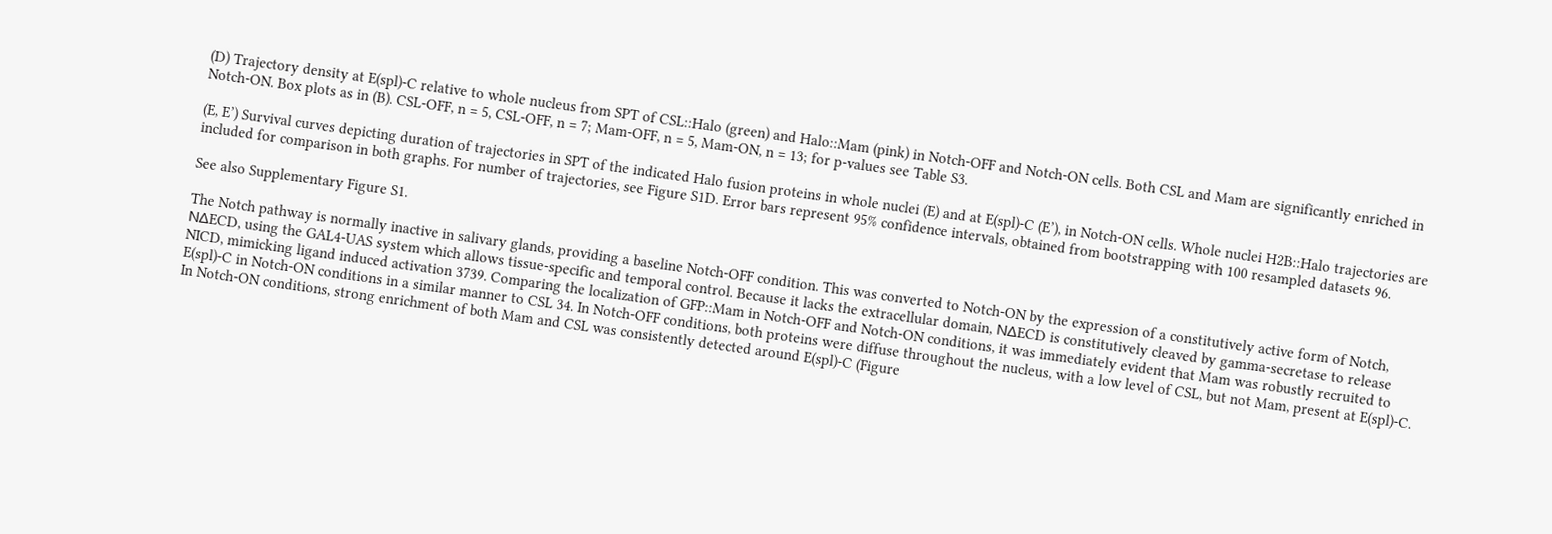(D) Trajectory density at E(spl)-C relative to whole nucleus from SPT of CSL::Halo (green) and Halo::Mam (pink) in Notch-OFF and Notch-ON cells. Both CSL and Mam are significantly enriched in Notch-ON. Box plots as in (B). CSL-OFF, n = 5, CSL-OFF, n = 7; Mam-OFF, n = 5, Mam-ON, n = 13; for p-values see Table S3.

(E, E’) Survival curves depicting duration of trajectories in SPT of the indicated Halo fusion proteins in whole nuclei (E) and at E(spl)-C (E’), in Notch-ON cells. Whole nuclei H2B::Halo trajectories are included for comparison in both graphs. For number of trajectories, see Figure S1D. Error bars represent 95% confidence intervals, obtained from bootstrapping with 100 resampled datasets 96.

See also Supplementary Figure S1.

The Notch pathway is normally inactive in salivary glands, providing a baseline Notch-OFF condition. This was converted to Notch-ON by the expression of a constitutively active form of Notch, NΔECD, using the GAL4-UAS system which allows tissue-specific and temporal control. Because it lacks the extracellular domain, NΔECD is constitutively cleaved by gamma-secretase to release NICD, mimicking ligand induced activation 3739. Comparing the localization of GFP::Mam in Notch-OFF and Notch-ON conditions, it was immediately evident that Mam was robustly recruited to E(spl)-C in Notch-ON conditions in a similar manner to CSL 34. In Notch-OFF conditions, both proteins were diffuse throughout the nucleus, with a low level of CSL, but not Mam, present at E(spl)-C. In Notch-ON conditions, strong enrichment of both Mam and CSL was consistently detected around E(spl)-C (Figure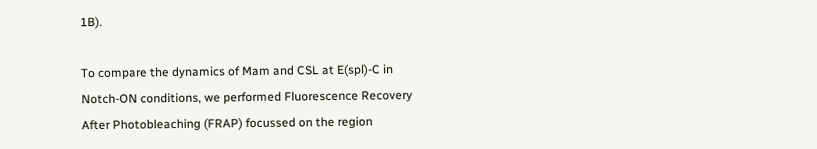1B).

To compare the dynamics of Mam and CSL at E(spl)-C in Notch-ON conditions, we performed Fluorescence Recovery After Photobleaching (FRAP) focussed on the region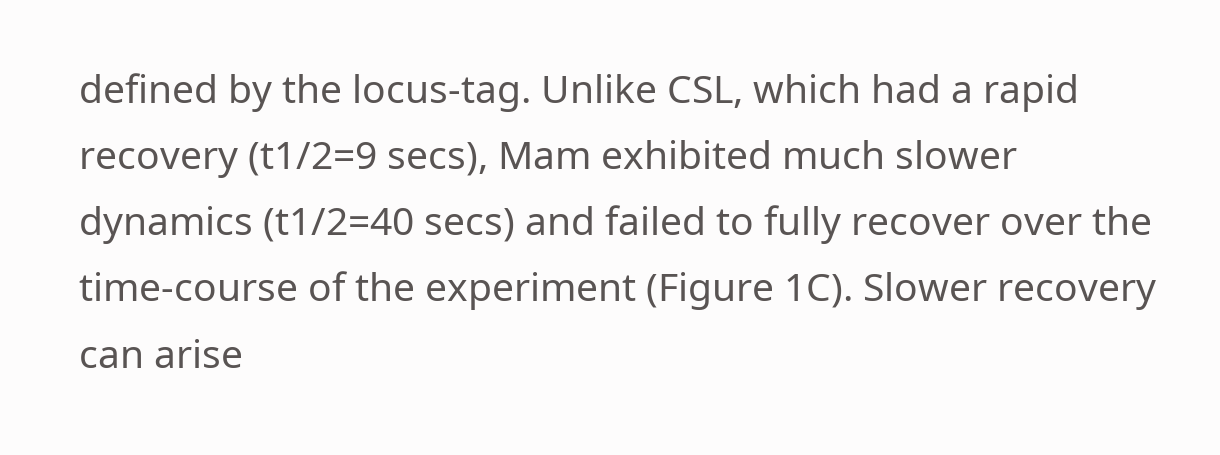defined by the locus-tag. Unlike CSL, which had a rapid recovery (t1/2=9 secs), Mam exhibited much slower dynamics (t1/2=40 secs) and failed to fully recover over the time-course of the experiment (Figure 1C). Slower recovery can arise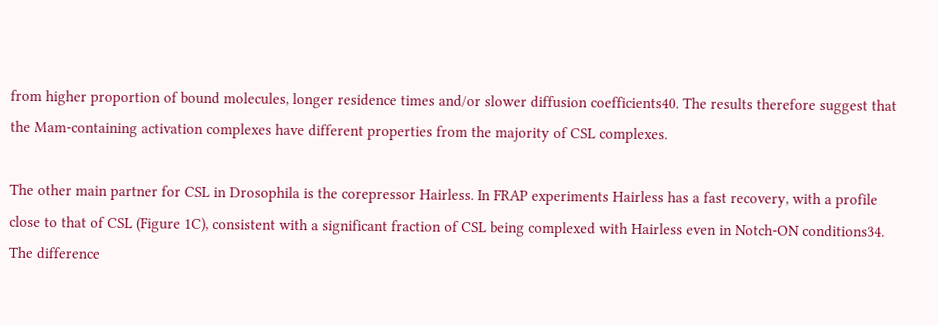from higher proportion of bound molecules, longer residence times and/or slower diffusion coefficients40. The results therefore suggest that the Mam-containing activation complexes have different properties from the majority of CSL complexes.

The other main partner for CSL in Drosophila is the corepressor Hairless. In FRAP experiments Hairless has a fast recovery, with a profile close to that of CSL (Figure 1C), consistent with a significant fraction of CSL being complexed with Hairless even in Notch-ON conditions34. The difference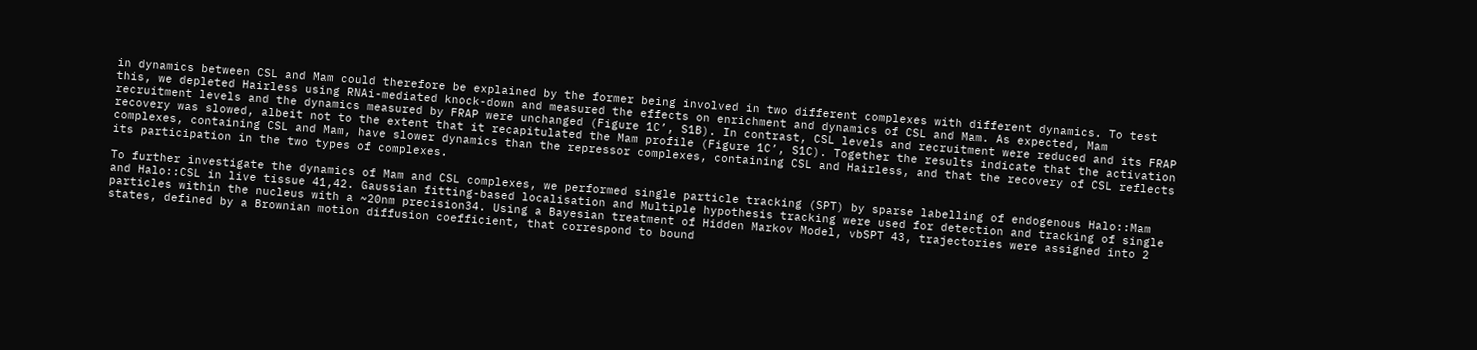in dynamics between CSL and Mam could therefore be explained by the former being involved in two different complexes with different dynamics. To test this, we depleted Hairless using RNAi-mediated knock-down and measured the effects on enrichment and dynamics of CSL and Mam. As expected, Mam recruitment levels and the dynamics measured by FRAP were unchanged (Figure 1C’, S1B). In contrast, CSL levels and recruitment were reduced and its FRAP recovery was slowed, albeit not to the extent that it recapitulated the Mam profile (Figure 1C’, S1C). Together the results indicate that the activation complexes, containing CSL and Mam, have slower dynamics than the repressor complexes, containing CSL and Hairless, and that the recovery of CSL reflects its participation in the two types of complexes.

To further investigate the dynamics of Mam and CSL complexes, we performed single particle tracking (SPT) by sparse labelling of endogenous Halo::Mam and Halo::CSL in live tissue 41,42. Gaussian fitting-based localisation and Multiple hypothesis tracking were used for detection and tracking of single particles within the nucleus with a ~20nm precision34. Using a Bayesian treatment of Hidden Markov Model, vbSPT 43, trajectories were assigned into 2 states, defined by a Brownian motion diffusion coefficient, that correspond to bound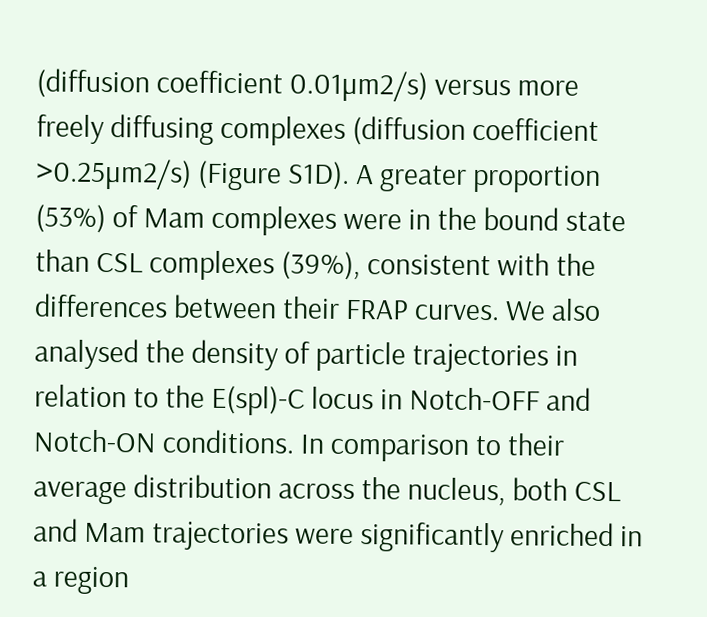(diffusion coefficient 0.01µm2/s) versus more freely diffusing complexes (diffusion coefficient >0.25µm2/s) (Figure S1D). A greater proportion (53%) of Mam complexes were in the bound state than CSL complexes (39%), consistent with the differences between their FRAP curves. We also analysed the density of particle trajectories in relation to the E(spl)-C locus in Notch-OFF and Notch-ON conditions. In comparison to their average distribution across the nucleus, both CSL and Mam trajectories were significantly enriched in a region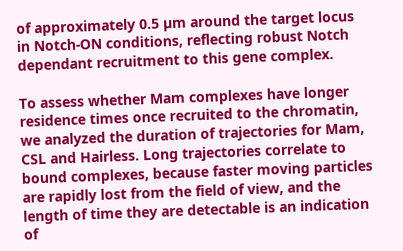of approximately 0.5 µm around the target locus in Notch-ON conditions, reflecting robust Notch dependant recruitment to this gene complex.

To assess whether Mam complexes have longer residence times once recruited to the chromatin, we analyzed the duration of trajectories for Mam, CSL and Hairless. Long trajectories correlate to bound complexes, because faster moving particles are rapidly lost from the field of view, and the length of time they are detectable is an indication of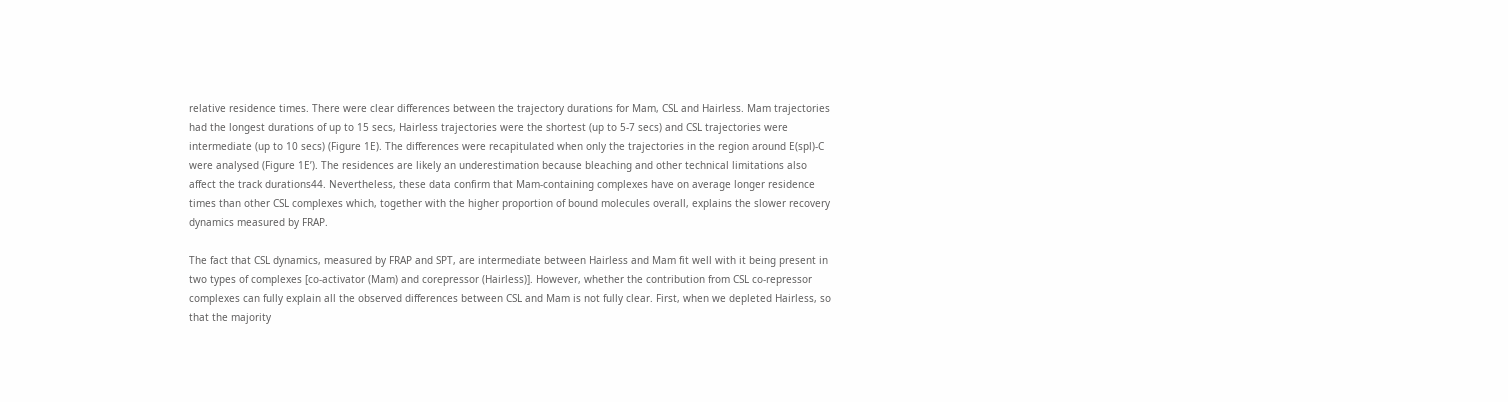relative residence times. There were clear differences between the trajectory durations for Mam, CSL and Hairless. Mam trajectories had the longest durations of up to 15 secs, Hairless trajectories were the shortest (up to 5-7 secs) and CSL trajectories were intermediate (up to 10 secs) (Figure 1E). The differences were recapitulated when only the trajectories in the region around E(spl)-C were analysed (Figure 1E’). The residences are likely an underestimation because bleaching and other technical limitations also affect the track durations44. Nevertheless, these data confirm that Mam-containing complexes have on average longer residence times than other CSL complexes which, together with the higher proportion of bound molecules overall, explains the slower recovery dynamics measured by FRAP.

The fact that CSL dynamics, measured by FRAP and SPT, are intermediate between Hairless and Mam fit well with it being present in two types of complexes [co-activator (Mam) and corepressor (Hairless)]. However, whether the contribution from CSL co-repressor complexes can fully explain all the observed differences between CSL and Mam is not fully clear. First, when we depleted Hairless, so that the majority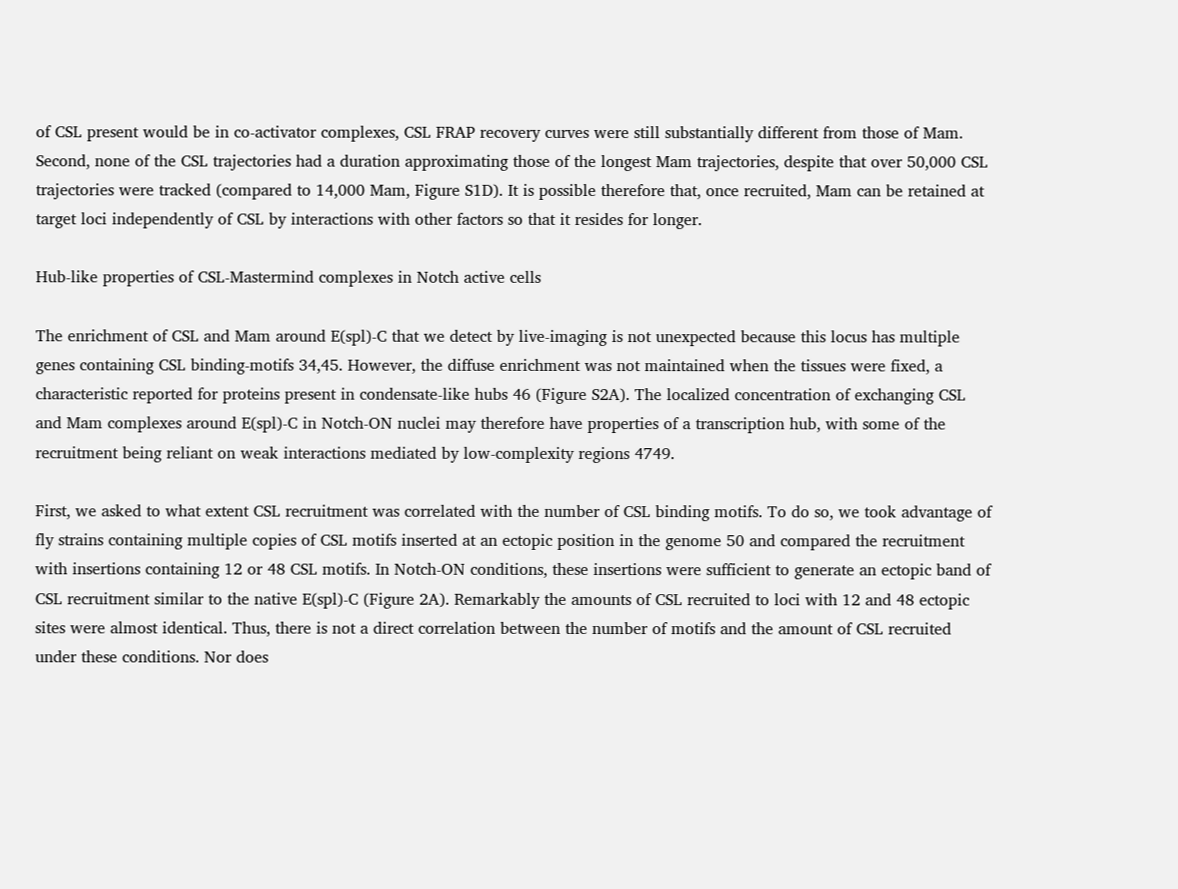of CSL present would be in co-activator complexes, CSL FRAP recovery curves were still substantially different from those of Mam. Second, none of the CSL trajectories had a duration approximating those of the longest Mam trajectories, despite that over 50,000 CSL trajectories were tracked (compared to 14,000 Mam, Figure S1D). It is possible therefore that, once recruited, Mam can be retained at target loci independently of CSL by interactions with other factors so that it resides for longer.

Hub-like properties of CSL-Mastermind complexes in Notch active cells

The enrichment of CSL and Mam around E(spl)-C that we detect by live-imaging is not unexpected because this locus has multiple genes containing CSL binding-motifs 34,45. However, the diffuse enrichment was not maintained when the tissues were fixed, a characteristic reported for proteins present in condensate-like hubs 46 (Figure S2A). The localized concentration of exchanging CSL and Mam complexes around E(spl)-C in Notch-ON nuclei may therefore have properties of a transcription hub, with some of the recruitment being reliant on weak interactions mediated by low-complexity regions 4749.

First, we asked to what extent CSL recruitment was correlated with the number of CSL binding motifs. To do so, we took advantage of fly strains containing multiple copies of CSL motifs inserted at an ectopic position in the genome 50 and compared the recruitment with insertions containing 12 or 48 CSL motifs. In Notch-ON conditions, these insertions were sufficient to generate an ectopic band of CSL recruitment similar to the native E(spl)-C (Figure 2A). Remarkably the amounts of CSL recruited to loci with 12 and 48 ectopic sites were almost identical. Thus, there is not a direct correlation between the number of motifs and the amount of CSL recruited under these conditions. Nor does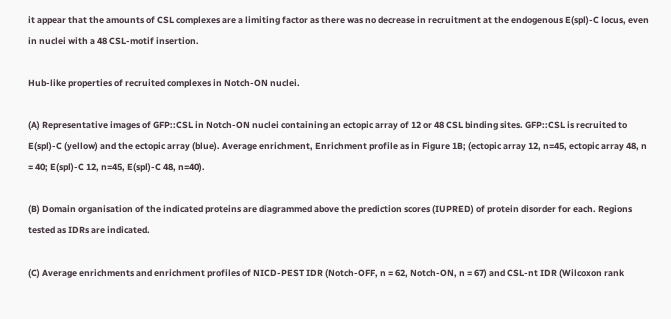it appear that the amounts of CSL complexes are a limiting factor as there was no decrease in recruitment at the endogenous E(spl)-C locus, even in nuclei with a 48 CSL-motif insertion.

Hub-like properties of recruited complexes in Notch-ON nuclei.

(A) Representative images of GFP::CSL in Notch-ON nuclei containing an ectopic array of 12 or 48 CSL binding sites. GFP::CSL is recruited to E(spl)-C (yellow) and the ectopic array (blue). Average enrichment, Enrichment profile as in Figure 1B; (ectopic array 12, n=45, ectopic array 48, n = 40; E(spl)-C 12, n=45, E(spl)-C 48, n=40).

(B) Domain organisation of the indicated proteins are diagrammed above the prediction scores (IUPRED) of protein disorder for each. Regions tested as IDRs are indicated.

(C) Average enrichments and enrichment profiles of NICD-PEST IDR (Notch-OFF, n = 62, Notch-ON, n = 67) and CSL-nt IDR (Wilcoxon rank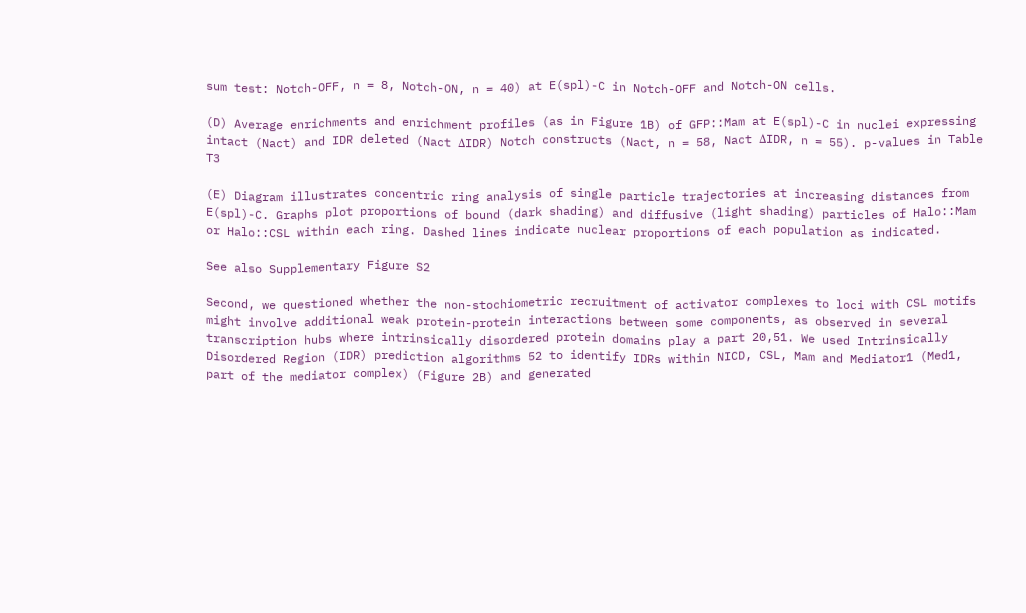sum test: Notch-OFF, n = 8, Notch-ON, n = 40) at E(spl)-C in Notch-OFF and Notch-ON cells.

(D) Average enrichments and enrichment profiles (as in Figure 1B) of GFP::Mam at E(spl)-C in nuclei expressing intact (Nact) and IDR deleted (Nact ΔIDR) Notch constructs (Nact, n = 58, Nact ΔIDR, n = 55). p-values in Table T3

(E) Diagram illustrates concentric ring analysis of single particle trajectories at increasing distances from E(spl)-C. Graphs plot proportions of bound (dark shading) and diffusive (light shading) particles of Halo::Mam or Halo::CSL within each ring. Dashed lines indicate nuclear proportions of each population as indicated.

See also Supplementary Figure S2

Second, we questioned whether the non-stochiometric recruitment of activator complexes to loci with CSL motifs might involve additional weak protein-protein interactions between some components, as observed in several transcription hubs where intrinsically disordered protein domains play a part 20,51. We used Intrinsically Disordered Region (IDR) prediction algorithms 52 to identify IDRs within NICD, CSL, Mam and Mediator1 (Med1, part of the mediator complex) (Figure 2B) and generated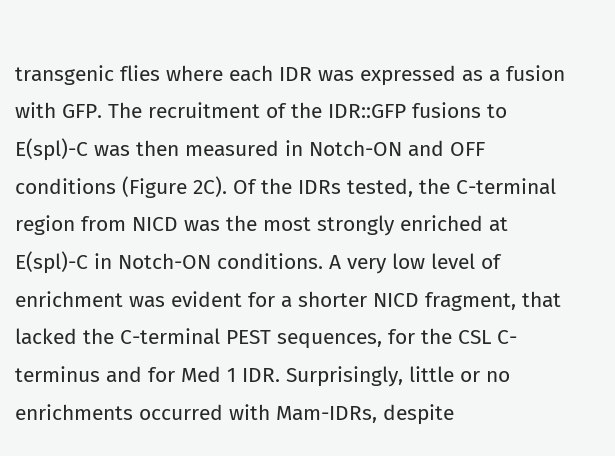transgenic flies where each IDR was expressed as a fusion with GFP. The recruitment of the IDR::GFP fusions to E(spl)-C was then measured in Notch-ON and OFF conditions (Figure 2C). Of the IDRs tested, the C-terminal region from NICD was the most strongly enriched at E(spl)-C in Notch-ON conditions. A very low level of enrichment was evident for a shorter NICD fragment, that lacked the C-terminal PEST sequences, for the CSL C-terminus and for Med 1 IDR. Surprisingly, little or no enrichments occurred with Mam-IDRs, despite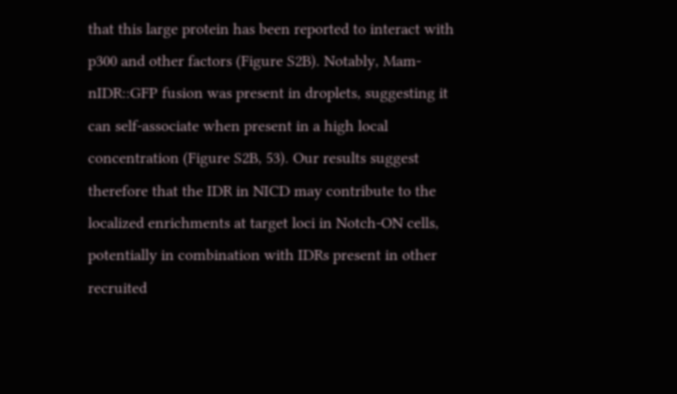that this large protein has been reported to interact with p300 and other factors (Figure S2B). Notably, Mam-nIDR::GFP fusion was present in droplets, suggesting it can self-associate when present in a high local concentration (Figure S2B, 53). Our results suggest therefore that the IDR in NICD may contribute to the localized enrichments at target loci in Notch-ON cells, potentially in combination with IDRs present in other recruited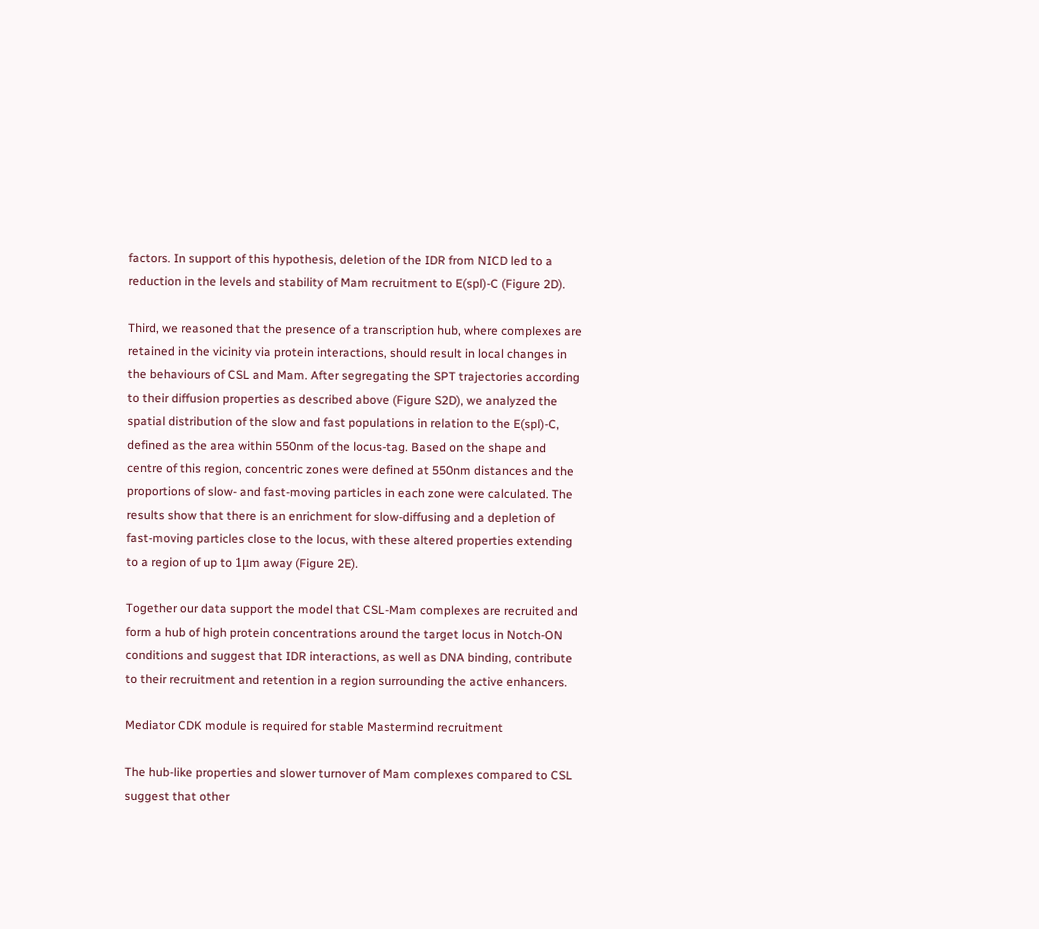factors. In support of this hypothesis, deletion of the IDR from NICD led to a reduction in the levels and stability of Mam recruitment to E(spl)-C (Figure 2D).

Third, we reasoned that the presence of a transcription hub, where complexes are retained in the vicinity via protein interactions, should result in local changes in the behaviours of CSL and Mam. After segregating the SPT trajectories according to their diffusion properties as described above (Figure S2D), we analyzed the spatial distribution of the slow and fast populations in relation to the E(spl)-C, defined as the area within 550nm of the locus-tag. Based on the shape and centre of this region, concentric zones were defined at 550nm distances and the proportions of slow- and fast-moving particles in each zone were calculated. The results show that there is an enrichment for slow-diffusing and a depletion of fast-moving particles close to the locus, with these altered properties extending to a region of up to 1μm away (Figure 2E).

Together our data support the model that CSL-Mam complexes are recruited and form a hub of high protein concentrations around the target locus in Notch-ON conditions and suggest that IDR interactions, as well as DNA binding, contribute to their recruitment and retention in a region surrounding the active enhancers.

Mediator CDK module is required for stable Mastermind recruitment

The hub-like properties and slower turnover of Mam complexes compared to CSL suggest that other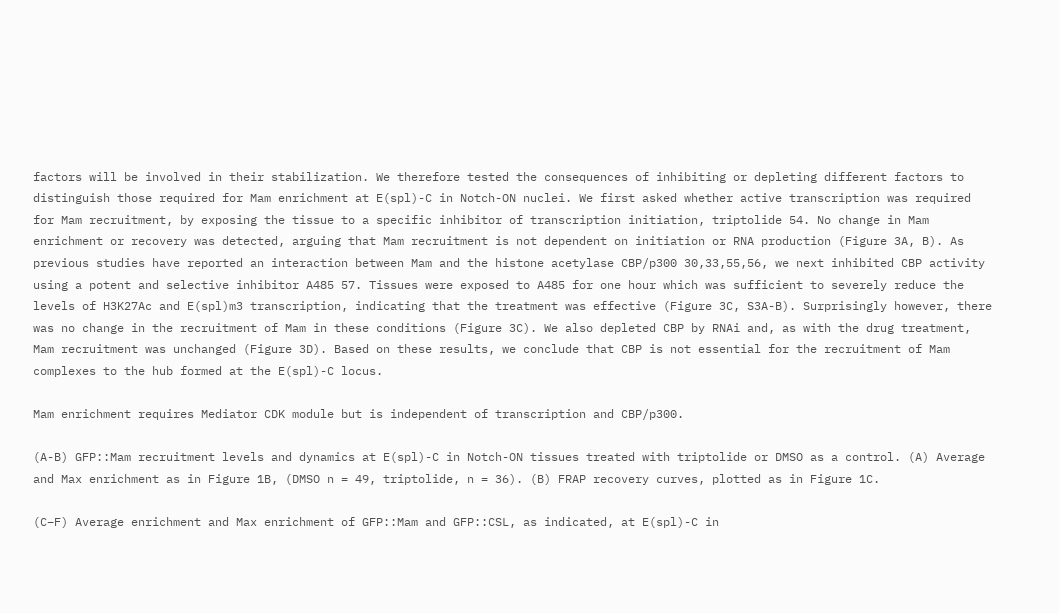factors will be involved in their stabilization. We therefore tested the consequences of inhibiting or depleting different factors to distinguish those required for Mam enrichment at E(spl)-C in Notch-ON nuclei. We first asked whether active transcription was required for Mam recruitment, by exposing the tissue to a specific inhibitor of transcription initiation, triptolide 54. No change in Mam enrichment or recovery was detected, arguing that Mam recruitment is not dependent on initiation or RNA production (Figure 3A, B). As previous studies have reported an interaction between Mam and the histone acetylase CBP/p300 30,33,55,56, we next inhibited CBP activity using a potent and selective inhibitor A485 57. Tissues were exposed to A485 for one hour which was sufficient to severely reduce the levels of H3K27Ac and E(spl)m3 transcription, indicating that the treatment was effective (Figure 3C, S3A-B). Surprisingly however, there was no change in the recruitment of Mam in these conditions (Figure 3C). We also depleted CBP by RNAi and, as with the drug treatment, Mam recruitment was unchanged (Figure 3D). Based on these results, we conclude that CBP is not essential for the recruitment of Mam complexes to the hub formed at the E(spl)-C locus.

Mam enrichment requires Mediator CDK module but is independent of transcription and CBP/p300.

(A-B) GFP::Mam recruitment levels and dynamics at E(spl)-C in Notch-ON tissues treated with triptolide or DMSO as a control. (A) Average and Max enrichment as in Figure 1B, (DMSO n = 49, triptolide, n = 36). (B) FRAP recovery curves, plotted as in Figure 1C.

(C–F) Average enrichment and Max enrichment of GFP::Mam and GFP::CSL, as indicated, at E(spl)-C in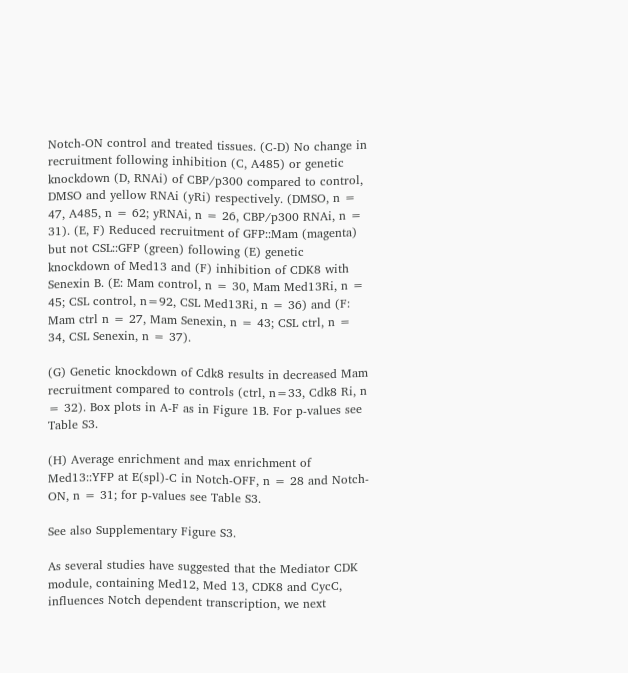Notch-ON control and treated tissues. (C-D) No change in recruitment following inhibition (C, A485) or genetic knockdown (D, RNAi) of CBP/p300 compared to control, DMSO and yellow RNAi (yRi) respectively. (DMSO, n = 47, A485, n = 62; yRNAi, n = 26, CBP/p300 RNAi, n = 31). (E, F) Reduced recruitment of GFP::Mam (magenta) but not CSL::GFP (green) following (E) genetic knockdown of Med13 and (F) inhibition of CDK8 with Senexin B. (E: Mam control, n = 30, Mam Med13Ri, n = 45; CSL control, n=92, CSL Med13Ri, n = 36) and (F: Mam ctrl n = 27, Mam Senexin, n = 43; CSL ctrl, n = 34, CSL Senexin, n = 37).

(G) Genetic knockdown of Cdk8 results in decreased Mam recruitment compared to controls (ctrl, n=33, Cdk8 Ri, n = 32). Box plots in A-F as in Figure 1B. For p-values see Table S3.

(H) Average enrichment and max enrichment of Med13::YFP at E(spl)-C in Notch-OFF, n = 28 and Notch-ON, n = 31; for p-values see Table S3.

See also Supplementary Figure S3.

As several studies have suggested that the Mediator CDK module, containing Med12, Med 13, CDK8 and CycC, influences Notch dependent transcription, we next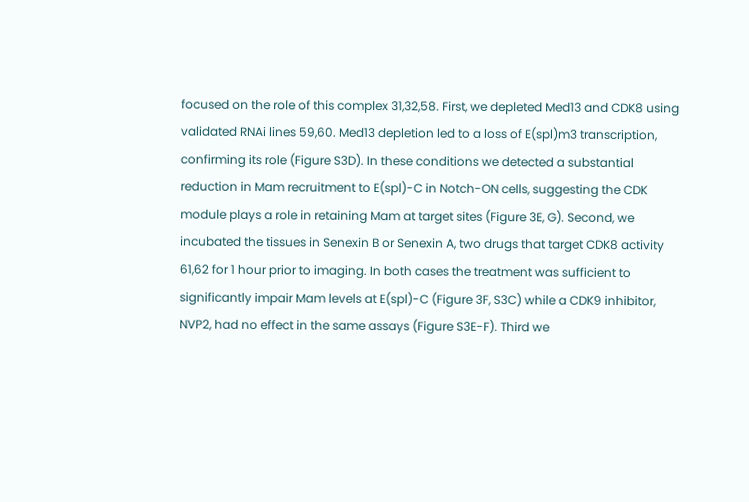focused on the role of this complex 31,32,58. First, we depleted Med13 and CDK8 using validated RNAi lines 59,60. Med13 depletion led to a loss of E(spl)m3 transcription, confirming its role (Figure S3D). In these conditions we detected a substantial reduction in Mam recruitment to E(spl)-C in Notch-ON cells, suggesting the CDK module plays a role in retaining Mam at target sites (Figure 3E, G). Second, we incubated the tissues in Senexin B or Senexin A, two drugs that target CDK8 activity 61,62 for 1 hour prior to imaging. In both cases the treatment was sufficient to significantly impair Mam levels at E(spl)-C (Figure 3F, S3C) while a CDK9 inhibitor, NVP2, had no effect in the same assays (Figure S3E-F). Third we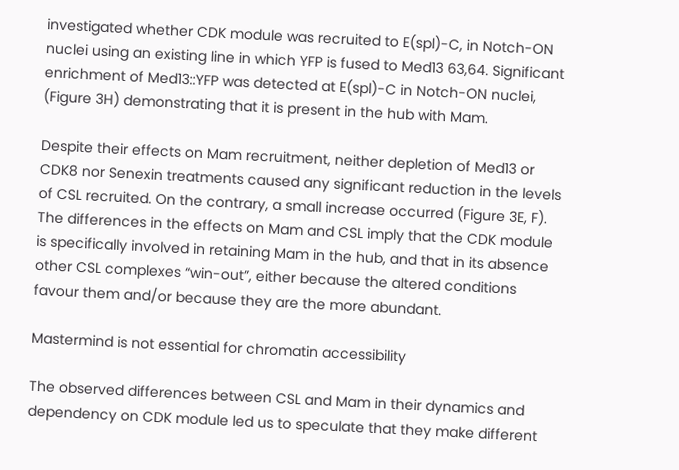investigated whether CDK module was recruited to E(spl)-C, in Notch-ON nuclei using an existing line in which YFP is fused to Med13 63,64. Significant enrichment of Med13::YFP was detected at E(spl)-C in Notch-ON nuclei, (Figure 3H) demonstrating that it is present in the hub with Mam.

Despite their effects on Mam recruitment, neither depletion of Med13 or CDK8 nor Senexin treatments caused any significant reduction in the levels of CSL recruited. On the contrary, a small increase occurred (Figure 3E, F). The differences in the effects on Mam and CSL imply that the CDK module is specifically involved in retaining Mam in the hub, and that in its absence other CSL complexes “win-out”, either because the altered conditions favour them and/or because they are the more abundant.

Mastermind is not essential for chromatin accessibility

The observed differences between CSL and Mam in their dynamics and dependency on CDK module led us to speculate that they make different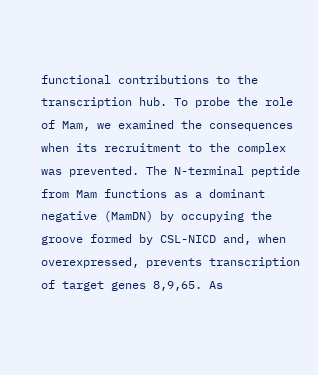functional contributions to the transcription hub. To probe the role of Mam, we examined the consequences when its recruitment to the complex was prevented. The N-terminal peptide from Mam functions as a dominant negative (MamDN) by occupying the groove formed by CSL-NICD and, when overexpressed, prevents transcription of target genes 8,9,65. As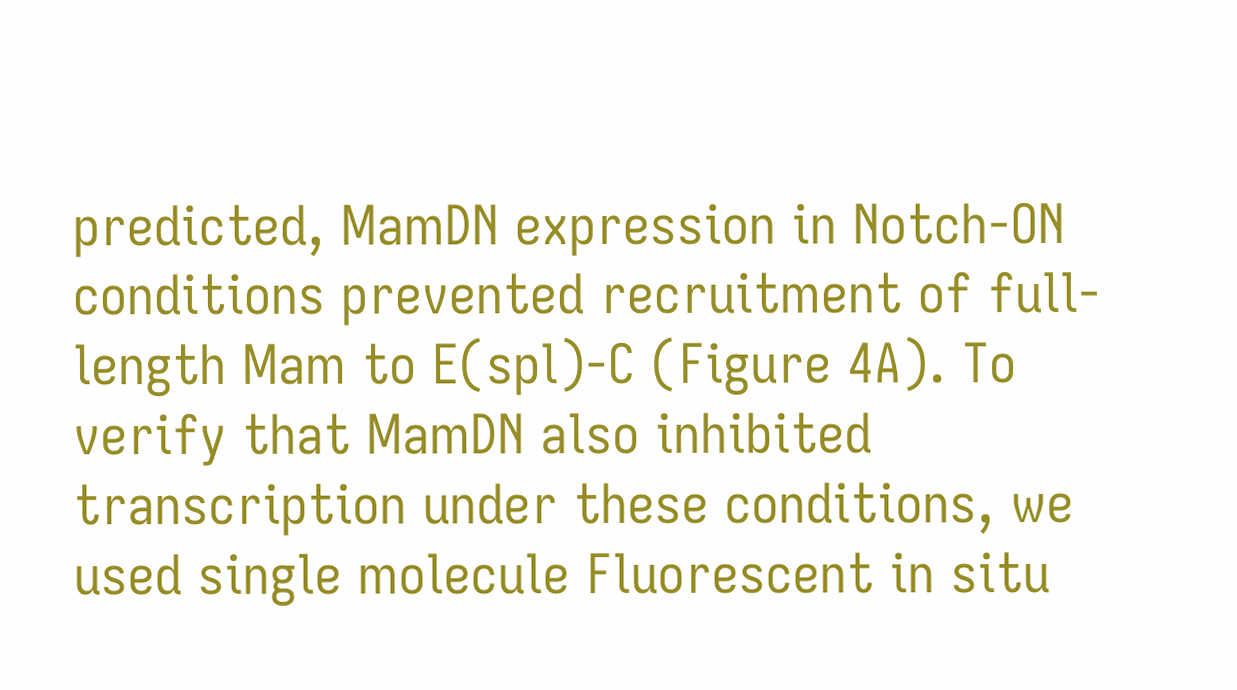predicted, MamDN expression in Notch-ON conditions prevented recruitment of full-length Mam to E(spl)-C (Figure 4A). To verify that MamDN also inhibited transcription under these conditions, we used single molecule Fluorescent in situ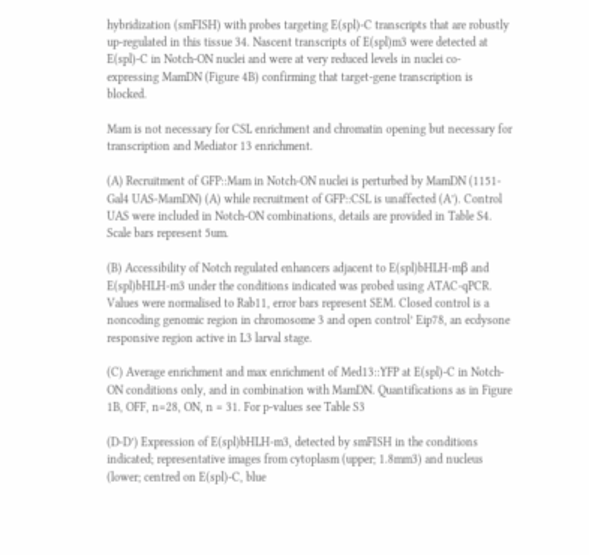hybridization (smFISH) with probes targeting E(spl)-C transcripts that are robustly up-regulated in this tissue 34. Nascent transcripts of E(spl)m3 were detected at E(spl)-C in Notch-ON nuclei and were at very reduced levels in nuclei co-expressing MamDN (Figure 4B) confirming that target-gene transcription is blocked.

Mam is not necessary for CSL enrichment and chromatin opening but necessary for transcription and Mediator 13 enrichment.

(A) Recruitment of GFP::Mam in Notch-ON nuclei is perturbed by MamDN (1151-Gal4 UAS-MamDN) (A) while recruitment of GFP::CSL is unaffected (A’). Control UAS were included in Notch-ON combinations, details are provided in Table S4. Scale bars represent 5um.

(B) Accessibility of Notch regulated enhancers adjacent to E(spl)bHLH-mβ and E(spl)bHLH-m3 under the conditions indicated was probed using ATAC-qPCR. Values were normalised to Rab11, error bars represent SEM. Closed control is a noncoding genomic region in chromosome 3 and open control’ Eip78, an ecdysone responsive region active in L3 larval stage.

(C) Average enrichment and max enrichment of Med13::YFP at E(spl)-C in Notch-ON conditions only, and in combination with MamDN. Quantifications as in Figure 1B, OFF, n=28, ON, n = 31. For p-values see Table S3

(D-D’) Expression of E(spl)bHLH-m3, detected by smFISH in the conditions indicated; representative images from cytoplasm (upper; 1.8mm3) and nucleus (lower; centred on E(spl)-C, blue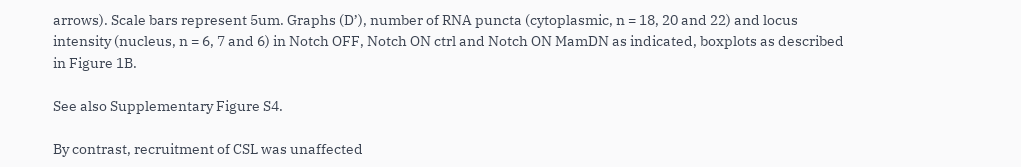arrows). Scale bars represent 5um. Graphs (D’), number of RNA puncta (cytoplasmic, n = 18, 20 and 22) and locus intensity (nucleus, n = 6, 7 and 6) in Notch OFF, Notch ON ctrl and Notch ON MamDN as indicated, boxplots as described in Figure 1B.

See also Supplementary Figure S4.

By contrast, recruitment of CSL was unaffected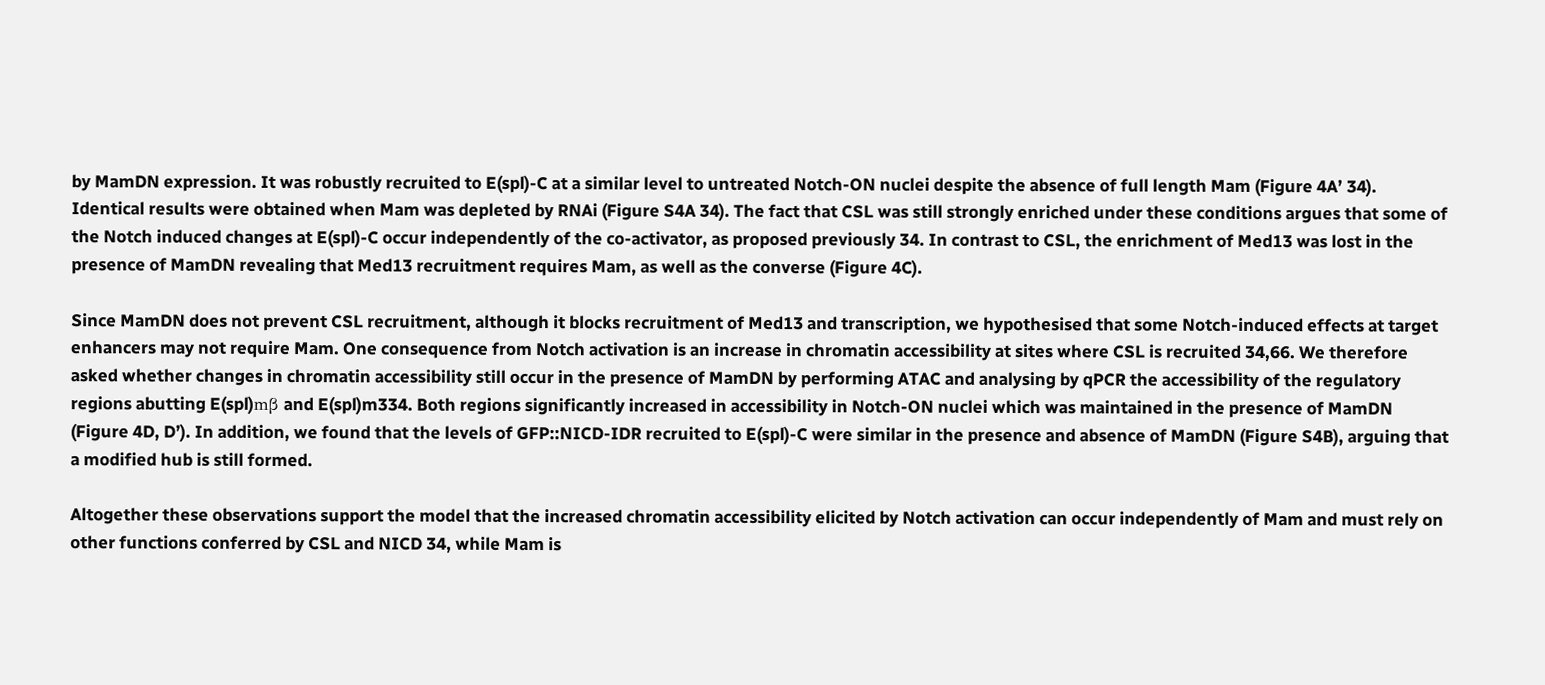by MamDN expression. It was robustly recruited to E(spl)-C at a similar level to untreated Notch-ON nuclei despite the absence of full length Mam (Figure 4A’ 34). Identical results were obtained when Mam was depleted by RNAi (Figure S4A 34). The fact that CSL was still strongly enriched under these conditions argues that some of the Notch induced changes at E(spl)-C occur independently of the co-activator, as proposed previously 34. In contrast to CSL, the enrichment of Med13 was lost in the presence of MamDN revealing that Med13 recruitment requires Mam, as well as the converse (Figure 4C).

Since MamDN does not prevent CSL recruitment, although it blocks recruitment of Med13 and transcription, we hypothesised that some Notch-induced effects at target enhancers may not require Mam. One consequence from Notch activation is an increase in chromatin accessibility at sites where CSL is recruited 34,66. We therefore asked whether changes in chromatin accessibility still occur in the presence of MamDN by performing ATAC and analysing by qPCR the accessibility of the regulatory regions abutting E(spl)mβ and E(spl)m334. Both regions significantly increased in accessibility in Notch-ON nuclei which was maintained in the presence of MamDN (Figure 4D, D’). In addition, we found that the levels of GFP::NICD-IDR recruited to E(spl)-C were similar in the presence and absence of MamDN (Figure S4B), arguing that a modified hub is still formed.

Altogether these observations support the model that the increased chromatin accessibility elicited by Notch activation can occur independently of Mam and must rely on other functions conferred by CSL and NICD 34, while Mam is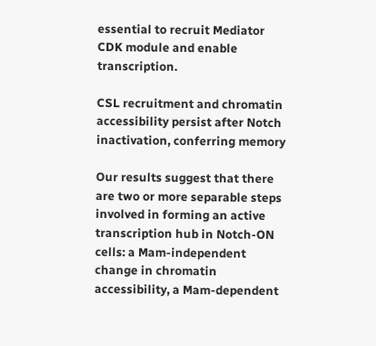essential to recruit Mediator CDK module and enable transcription.

CSL recruitment and chromatin accessibility persist after Notch inactivation, conferring memory

Our results suggest that there are two or more separable steps involved in forming an active transcription hub in Notch-ON cells: a Mam-independent change in chromatin accessibility, a Mam-dependent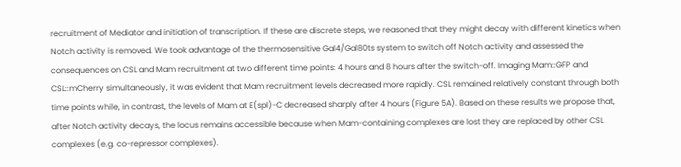recruitment of Mediator and initiation of transcription. If these are discrete steps, we reasoned that they might decay with different kinetics when Notch activity is removed. We took advantage of the thermosensitive Gal4/Gal80ts system to switch off Notch activity and assessed the consequences on CSL and Mam recruitment at two different time points: 4 hours and 8 hours after the switch-off. Imaging Mam::GFP and CSL::mCherry simultaneously, it was evident that Mam recruitment levels decreased more rapidly. CSL remained relatively constant through both time points while, in contrast, the levels of Mam at E(spl)-C decreased sharply after 4 hours (Figure 5A). Based on these results we propose that, after Notch activity decays, the locus remains accessible because when Mam-containing complexes are lost they are replaced by other CSL complexes (e.g. co-repressor complexes).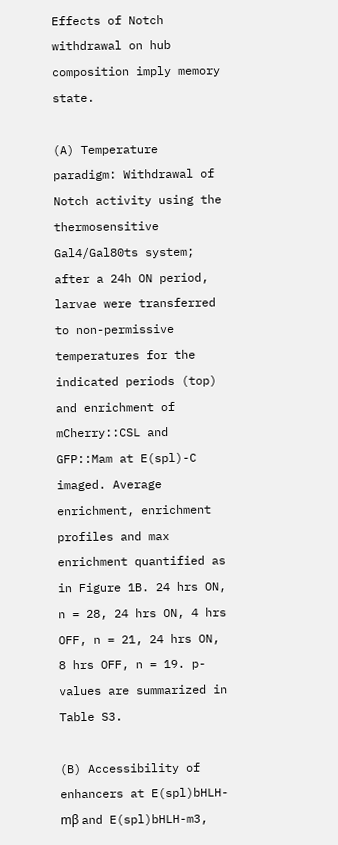Effects of Notch withdrawal on hub composition imply memory state.

(A) Temperature paradigm: Withdrawal of Notch activity using the thermosensitive Gal4/Gal80ts system; after a 24h ON period, larvae were transferred to non-permissive temperatures for the indicated periods (top) and enrichment of mCherry::CSL and GFP::Mam at E(spl)-C imaged. Average enrichment, enrichment profiles and max enrichment quantified as in Figure 1B. 24 hrs ON, n = 28, 24 hrs ON, 4 hrs OFF, n = 21, 24 hrs ON, 8 hrs OFF, n = 19. p-values are summarized in Table S3.

(B) Accessibility of enhancers at E(spl)bHLH-mβ and E(spl)bHLH-m3,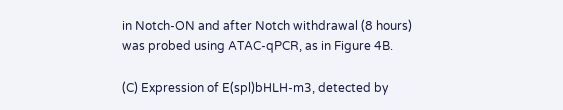in Notch-ON and after Notch withdrawal (8 hours) was probed using ATAC-qPCR, as in Figure 4B.

(C) Expression of E(spl)bHLH-m3, detected by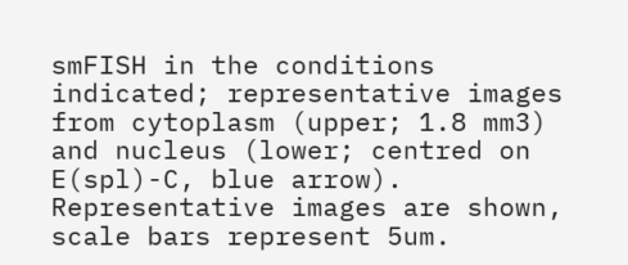smFISH in the conditions indicated; representative images from cytoplasm (upper; 1.8 mm3) and nucleus (lower; centred on E(spl)-C, blue arrow). Representative images are shown, scale bars represent 5um.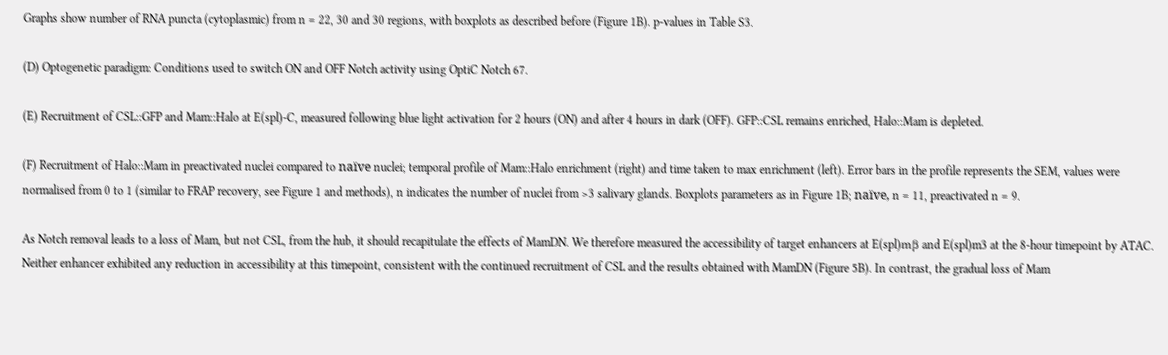Graphs show number of RNA puncta (cytoplasmic) from n = 22, 30 and 30 regions, with boxplots as described before (Figure 1B). p-values in Table S3.

(D) Optogenetic paradigm: Conditions used to switch ON and OFF Notch activity using OptiC Notch 67.

(E) Recruitment of CSL::GFP and Mam::Halo at E(spl)-C, measured following blue light activation for 2 hours (ON) and after 4 hours in dark (OFF). GFP::CSL remains enriched, Halo::Mam is depleted.

(F) Recruitment of Halo::Mam in preactivated nuclei compared to naïve nuclei; temporal profile of Mam::Halo enrichment (right) and time taken to max enrichment (left). Error bars in the profile represents the SEM, values were normalised from 0 to 1 (similar to FRAP recovery, see Figure 1 and methods), n indicates the number of nuclei from >3 salivary glands. Boxplots parameters as in Figure 1B; naïve, n = 11, preactivated n = 9.

As Notch removal leads to a loss of Mam, but not CSL, from the hub, it should recapitulate the effects of MamDN. We therefore measured the accessibility of target enhancers at E(spl)mβ and E(spl)m3 at the 8-hour timepoint by ATAC. Neither enhancer exhibited any reduction in accessibility at this timepoint, consistent with the continued recruitment of CSL and the results obtained with MamDN (Figure 5B). In contrast, the gradual loss of Mam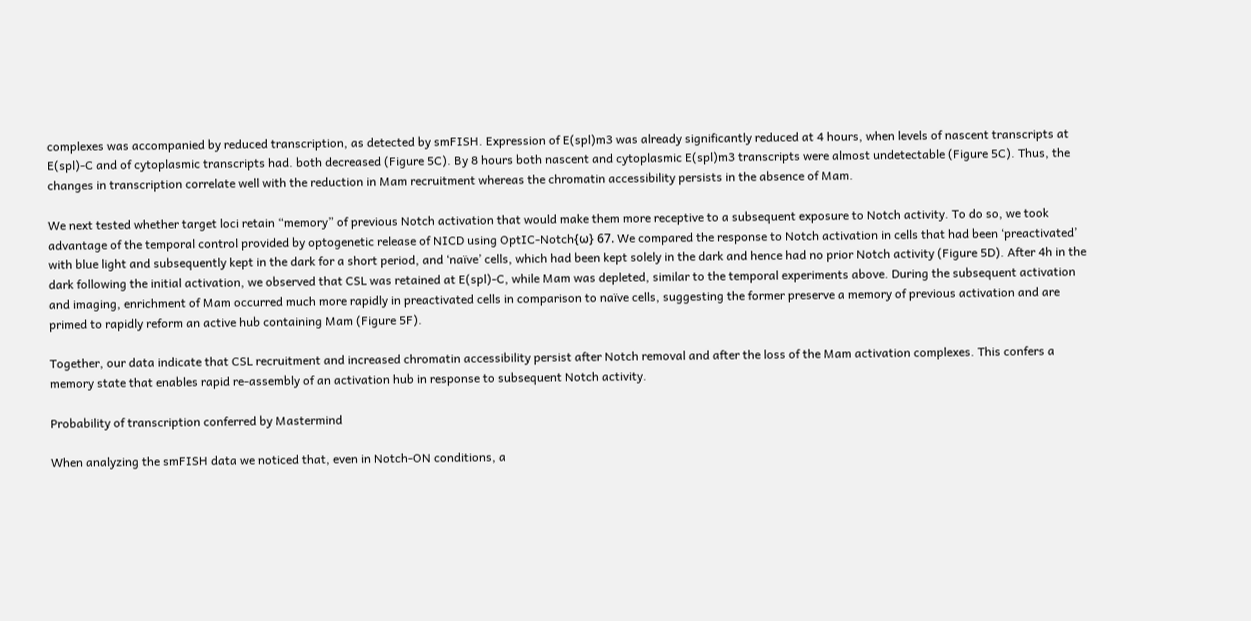complexes was accompanied by reduced transcription, as detected by smFISH. Expression of E(spl)m3 was already significantly reduced at 4 hours, when levels of nascent transcripts at E(spl)-C and of cytoplasmic transcripts had. both decreased (Figure 5C). By 8 hours both nascent and cytoplasmic E(spl)m3 transcripts were almost undetectable (Figure 5C). Thus, the changes in transcription correlate well with the reduction in Mam recruitment whereas the chromatin accessibility persists in the absence of Mam.

We next tested whether target loci retain “memory” of previous Notch activation that would make them more receptive to a subsequent exposure to Notch activity. To do so, we took advantage of the temporal control provided by optogenetic release of NICD using OptIC-Notch{ω} 67. We compared the response to Notch activation in cells that had been ‘preactivated’ with blue light and subsequently kept in the dark for a short period, and ‘naïve’ cells, which had been kept solely in the dark and hence had no prior Notch activity (Figure 5D). After 4h in the dark following the initial activation, we observed that CSL was retained at E(spl)-C, while Mam was depleted, similar to the temporal experiments above. During the subsequent activation and imaging, enrichment of Mam occurred much more rapidly in preactivated cells in comparison to naïve cells, suggesting the former preserve a memory of previous activation and are primed to rapidly reform an active hub containing Mam (Figure 5F).

Together, our data indicate that CSL recruitment and increased chromatin accessibility persist after Notch removal and after the loss of the Mam activation complexes. This confers a memory state that enables rapid re-assembly of an activation hub in response to subsequent Notch activity.

Probability of transcription conferred by Mastermind

When analyzing the smFISH data we noticed that, even in Notch-ON conditions, a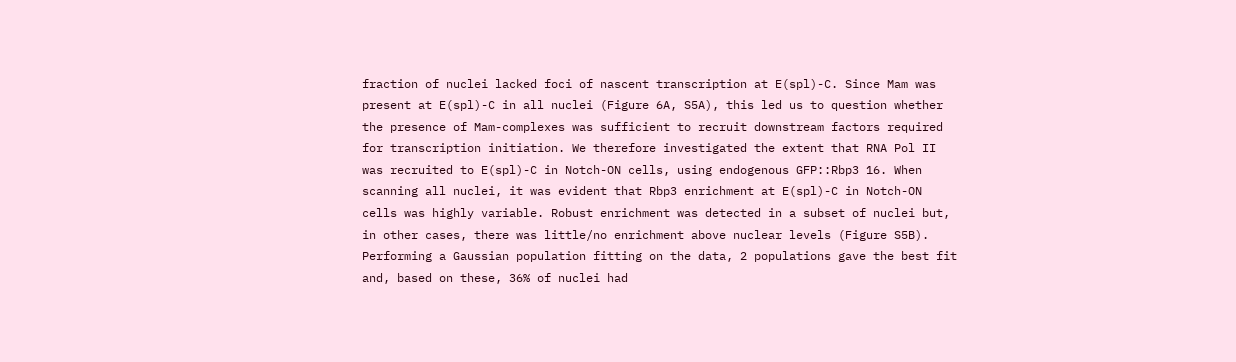fraction of nuclei lacked foci of nascent transcription at E(spl)-C. Since Mam was present at E(spl)-C in all nuclei (Figure 6A, S5A), this led us to question whether the presence of Mam-complexes was sufficient to recruit downstream factors required for transcription initiation. We therefore investigated the extent that RNA Pol II was recruited to E(spl)-C in Notch-ON cells, using endogenous GFP::Rbp3 16. When scanning all nuclei, it was evident that Rbp3 enrichment at E(spl)-C in Notch-ON cells was highly variable. Robust enrichment was detected in a subset of nuclei but, in other cases, there was little/no enrichment above nuclear levels (Figure S5B). Performing a Gaussian population fitting on the data, 2 populations gave the best fit and, based on these, 36% of nuclei had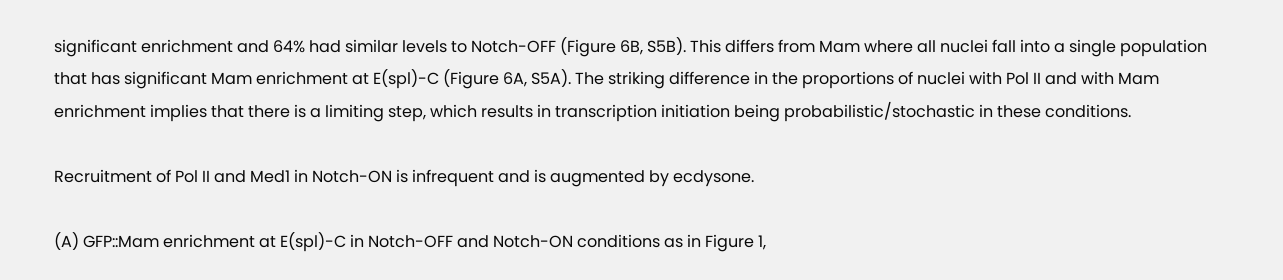significant enrichment and 64% had similar levels to Notch-OFF (Figure 6B, S5B). This differs from Mam where all nuclei fall into a single population that has significant Mam enrichment at E(spl)-C (Figure 6A, S5A). The striking difference in the proportions of nuclei with Pol II and with Mam enrichment implies that there is a limiting step, which results in transcription initiation being probabilistic/stochastic in these conditions.

Recruitment of Pol II and Med1 in Notch-ON is infrequent and is augmented by ecdysone.

(A) GFP::Mam enrichment at E(spl)-C in Notch-OFF and Notch-ON conditions as in Figure 1,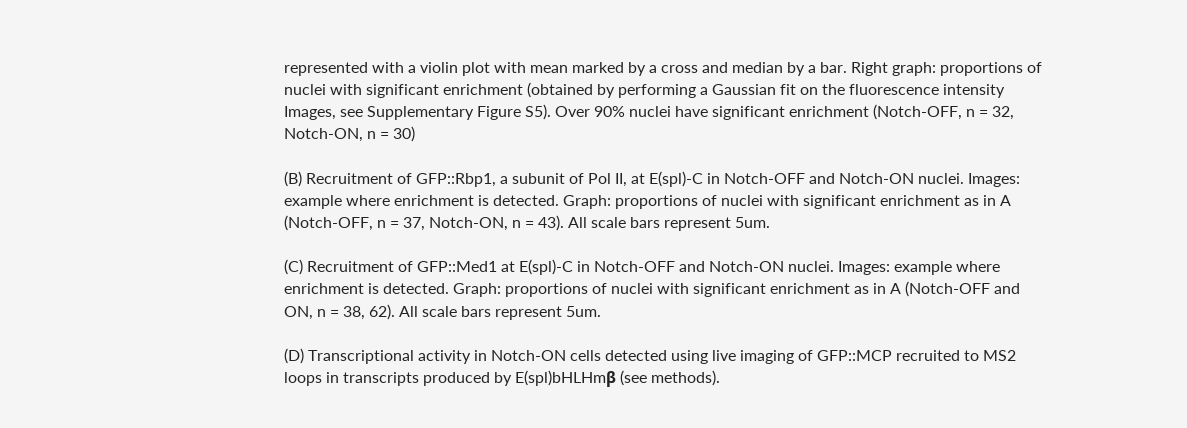represented with a violin plot with mean marked by a cross and median by a bar. Right graph: proportions of nuclei with significant enrichment (obtained by performing a Gaussian fit on the fluorescence intensity Images, see Supplementary Figure S5). Over 90% nuclei have significant enrichment (Notch-OFF, n = 32, Notch-ON, n = 30)

(B) Recruitment of GFP::Rbp1, a subunit of Pol II, at E(spl)-C in Notch-OFF and Notch-ON nuclei. Images: example where enrichment is detected. Graph: proportions of nuclei with significant enrichment as in A (Notch-OFF, n = 37, Notch-ON, n = 43). All scale bars represent 5um.

(C) Recruitment of GFP::Med1 at E(spl)-C in Notch-OFF and Notch-ON nuclei. Images: example where enrichment is detected. Graph: proportions of nuclei with significant enrichment as in A (Notch-OFF and ON, n = 38, 62). All scale bars represent 5um.

(D) Transcriptional activity in Notch-ON cells detected using live imaging of GFP::MCP recruited to MS2 loops in transcripts produced by E(spl)bHLHmβ (see methods).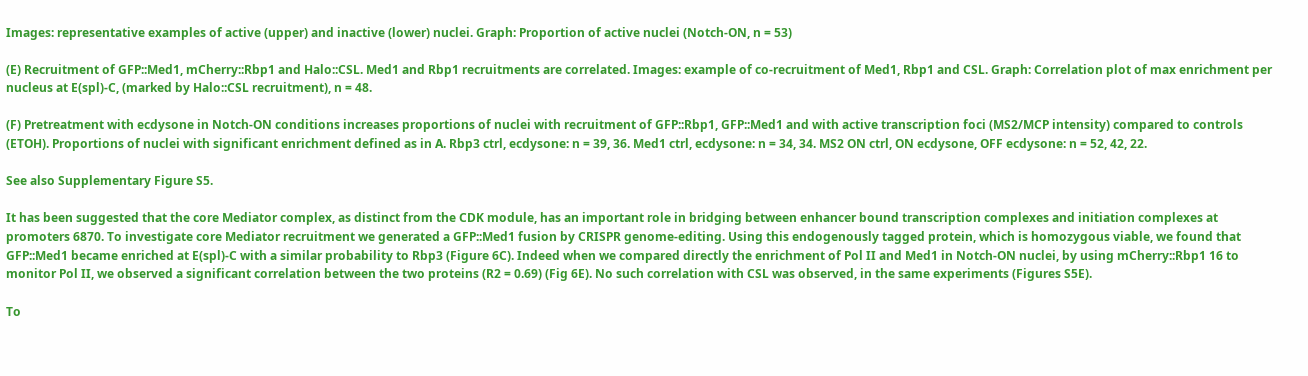Images: representative examples of active (upper) and inactive (lower) nuclei. Graph: Proportion of active nuclei (Notch-ON, n = 53)

(E) Recruitment of GFP::Med1, mCherry::Rbp1 and Halo::CSL. Med1 and Rbp1 recruitments are correlated. Images: example of co-recruitment of Med1, Rbp1 and CSL. Graph: Correlation plot of max enrichment per nucleus at E(spl)-C, (marked by Halo::CSL recruitment), n = 48.

(F) Pretreatment with ecdysone in Notch-ON conditions increases proportions of nuclei with recruitment of GFP::Rbp1, GFP::Med1 and with active transcription foci (MS2/MCP intensity) compared to controls (ETOH). Proportions of nuclei with significant enrichment defined as in A. Rbp3 ctrl, ecdysone: n = 39, 36. Med1 ctrl, ecdysone: n = 34, 34. MS2 ON ctrl, ON ecdysone, OFF ecdysone: n = 52, 42, 22.

See also Supplementary Figure S5.

It has been suggested that the core Mediator complex, as distinct from the CDK module, has an important role in bridging between enhancer bound transcription complexes and initiation complexes at promoters 6870. To investigate core Mediator recruitment we generated a GFP::Med1 fusion by CRISPR genome-editing. Using this endogenously tagged protein, which is homozygous viable, we found that GFP::Med1 became enriched at E(spl)-C with a similar probability to Rbp3 (Figure 6C). Indeed when we compared directly the enrichment of Pol II and Med1 in Notch-ON nuclei, by using mCherry::Rbp1 16 to monitor Pol II, we observed a significant correlation between the two proteins (R2 = 0.69) (Fig 6E). No such correlation with CSL was observed, in the same experiments (Figures S5E).

To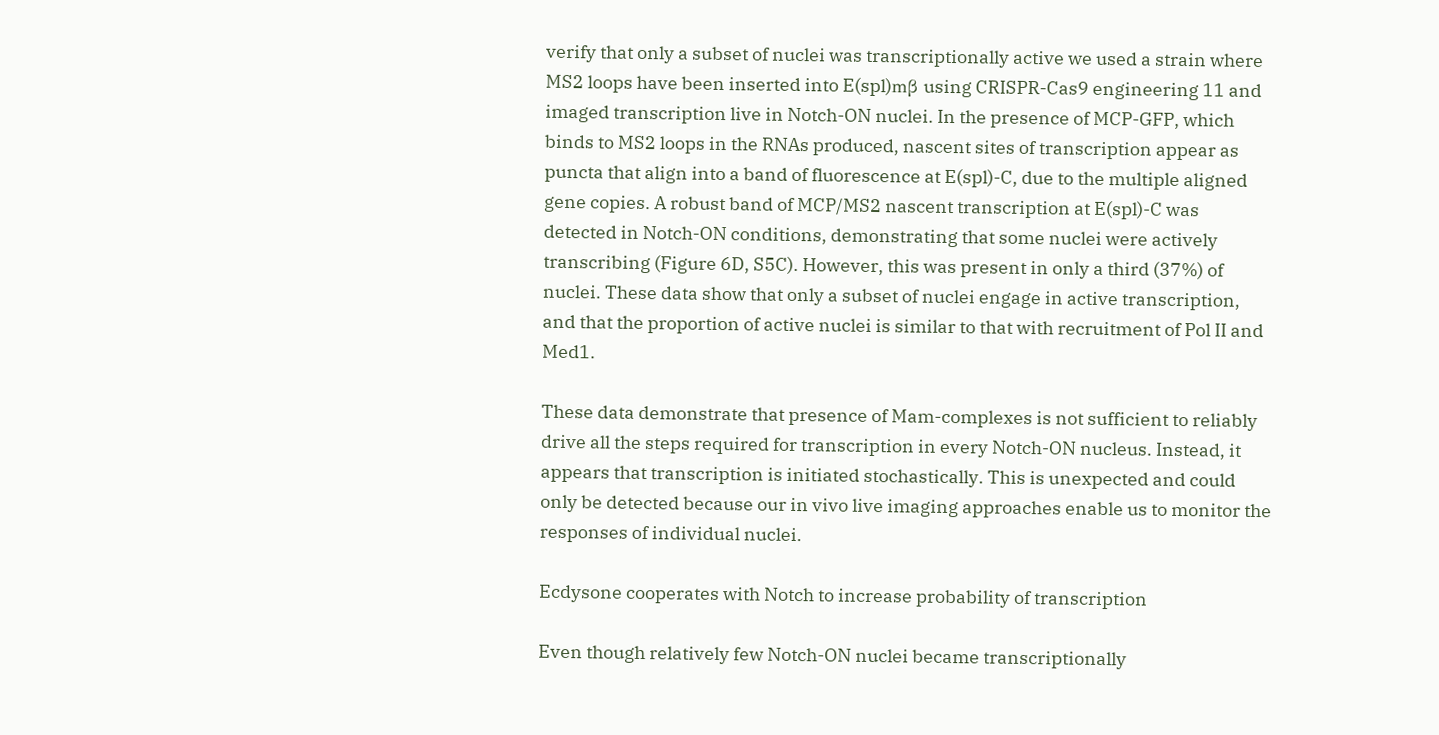verify that only a subset of nuclei was transcriptionally active we used a strain where MS2 loops have been inserted into E(spl)mβ using CRISPR-Cas9 engineering 11 and imaged transcription live in Notch-ON nuclei. In the presence of MCP-GFP, which binds to MS2 loops in the RNAs produced, nascent sites of transcription appear as puncta that align into a band of fluorescence at E(spl)-C, due to the multiple aligned gene copies. A robust band of MCP/MS2 nascent transcription at E(spl)-C was detected in Notch-ON conditions, demonstrating that some nuclei were actively transcribing (Figure 6D, S5C). However, this was present in only a third (37%) of nuclei. These data show that only a subset of nuclei engage in active transcription, and that the proportion of active nuclei is similar to that with recruitment of Pol II and Med1.

These data demonstrate that presence of Mam-complexes is not sufficient to reliably drive all the steps required for transcription in every Notch-ON nucleus. Instead, it appears that transcription is initiated stochastically. This is unexpected and could only be detected because our in vivo live imaging approaches enable us to monitor the responses of individual nuclei.

Ecdysone cooperates with Notch to increase probability of transcription

Even though relatively few Notch-ON nuclei became transcriptionally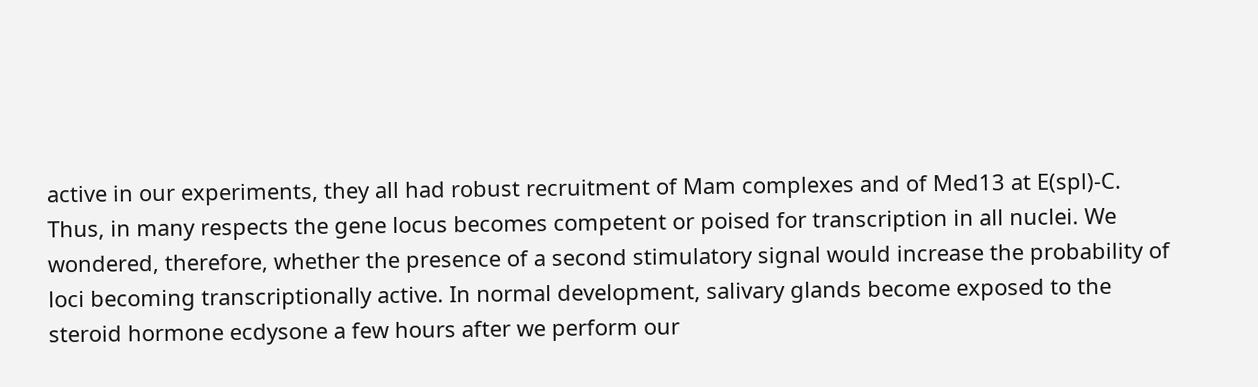active in our experiments, they all had robust recruitment of Mam complexes and of Med13 at E(spl)-C. Thus, in many respects the gene locus becomes competent or poised for transcription in all nuclei. We wondered, therefore, whether the presence of a second stimulatory signal would increase the probability of loci becoming transcriptionally active. In normal development, salivary glands become exposed to the steroid hormone ecdysone a few hours after we perform our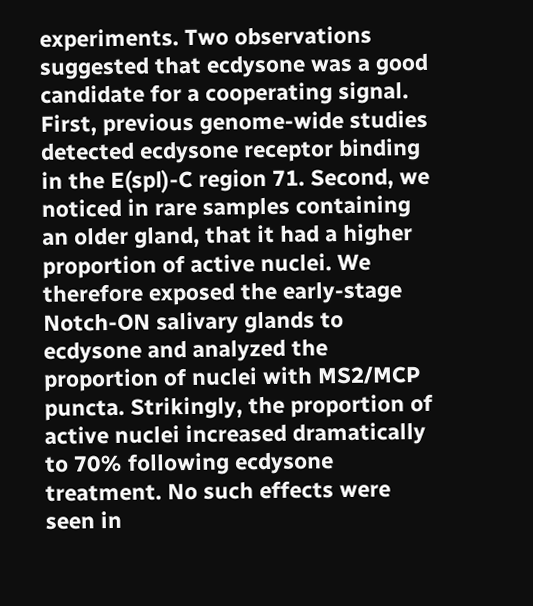experiments. Two observations suggested that ecdysone was a good candidate for a cooperating signal. First, previous genome-wide studies detected ecdysone receptor binding in the E(spl)-C region 71. Second, we noticed in rare samples containing an older gland, that it had a higher proportion of active nuclei. We therefore exposed the early-stage Notch-ON salivary glands to ecdysone and analyzed the proportion of nuclei with MS2/MCP puncta. Strikingly, the proportion of active nuclei increased dramatically to 70% following ecdysone treatment. No such effects were seen in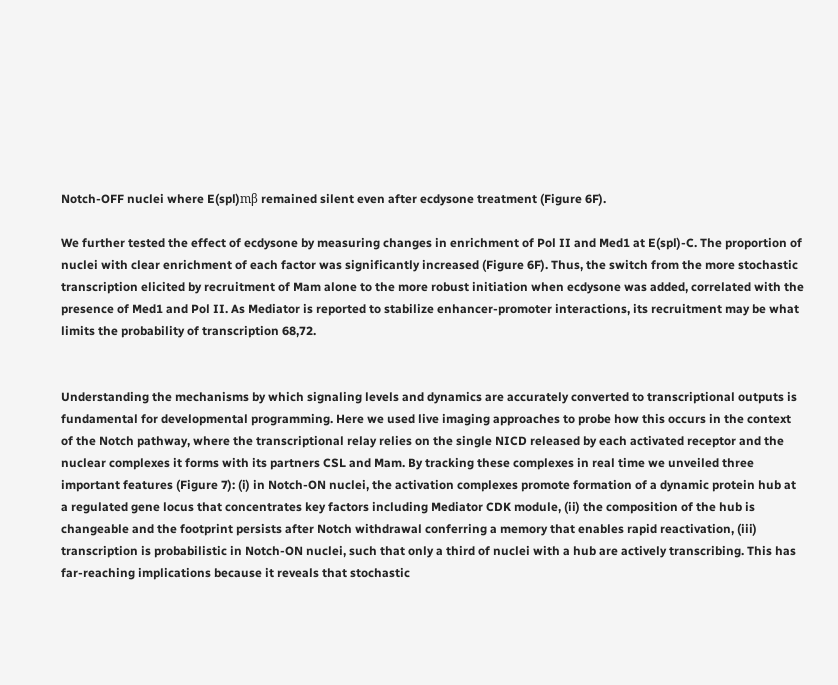Notch-OFF nuclei where E(spl)mβ remained silent even after ecdysone treatment (Figure 6F).

We further tested the effect of ecdysone by measuring changes in enrichment of Pol II and Med1 at E(spl)-C. The proportion of nuclei with clear enrichment of each factor was significantly increased (Figure 6F). Thus, the switch from the more stochastic transcription elicited by recruitment of Mam alone to the more robust initiation when ecdysone was added, correlated with the presence of Med1 and Pol II. As Mediator is reported to stabilize enhancer-promoter interactions, its recruitment may be what limits the probability of transcription 68,72.


Understanding the mechanisms by which signaling levels and dynamics are accurately converted to transcriptional outputs is fundamental for developmental programming. Here we used live imaging approaches to probe how this occurs in the context of the Notch pathway, where the transcriptional relay relies on the single NICD released by each activated receptor and the nuclear complexes it forms with its partners CSL and Mam. By tracking these complexes in real time we unveiled three important features (Figure 7): (i) in Notch-ON nuclei, the activation complexes promote formation of a dynamic protein hub at a regulated gene locus that concentrates key factors including Mediator CDK module, (ii) the composition of the hub is changeable and the footprint persists after Notch withdrawal conferring a memory that enables rapid reactivation, (iii) transcription is probabilistic in Notch-ON nuclei, such that only a third of nuclei with a hub are actively transcribing. This has far-reaching implications because it reveals that stochastic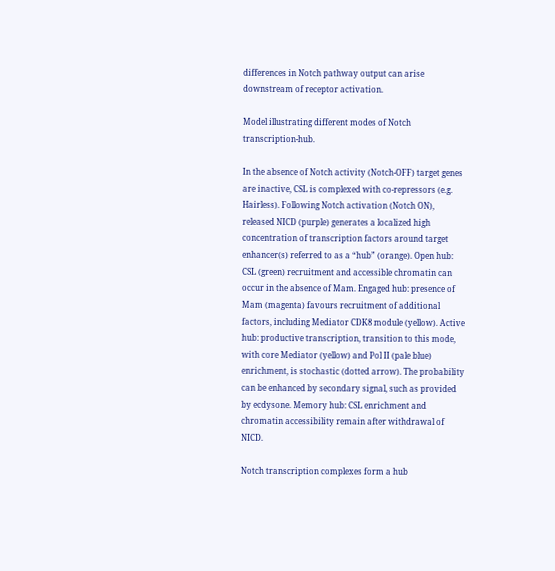differences in Notch pathway output can arise downstream of receptor activation.

Model illustrating different modes of Notch transcription-hub.

In the absence of Notch activity (Notch-OFF) target genes are inactive, CSL is complexed with co-repressors (e.g. Hairless). Following Notch activation (Notch ON), released NICD (purple) generates a localized high concentration of transcription factors around target enhancer(s) referred to as a “hub” (orange). Open hub: CSL (green) recruitment and accessible chromatin can occur in the absence of Mam. Engaged hub: presence of Mam (magenta) favours recruitment of additional factors, including Mediator CDK8 module (yellow). Active hub: productive transcription, transition to this mode, with core Mediator (yellow) and Pol II (pale blue) enrichment, is stochastic (dotted arrow). The probability can be enhanced by secondary signal, such as provided by ecdysone. Memory hub: CSL enrichment and chromatin accessibility remain after withdrawal of NICD.

Notch transcription complexes form a hub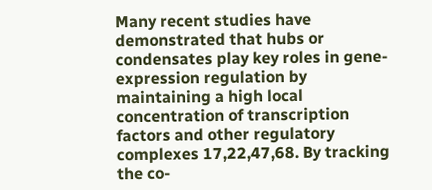Many recent studies have demonstrated that hubs or condensates play key roles in gene-expression regulation by maintaining a high local concentration of transcription factors and other regulatory complexes 17,22,47,68. By tracking the co-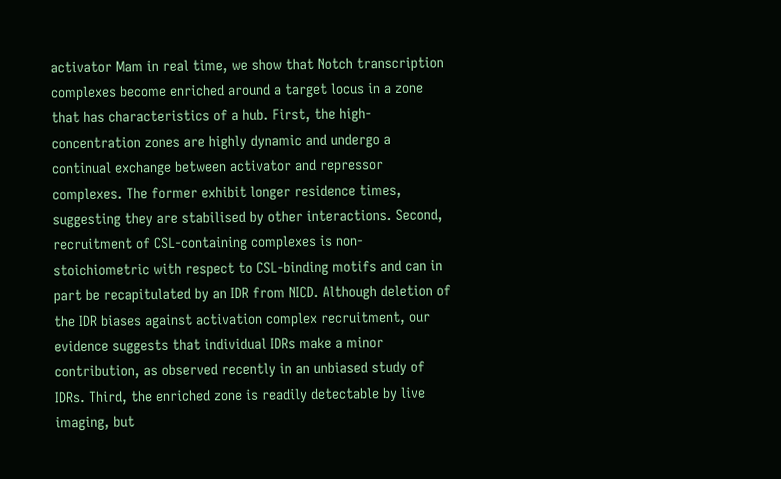activator Mam in real time, we show that Notch transcription complexes become enriched around a target locus in a zone that has characteristics of a hub. First, the high-concentration zones are highly dynamic and undergo a continual exchange between activator and repressor complexes. The former exhibit longer residence times, suggesting they are stabilised by other interactions. Second, recruitment of CSL-containing complexes is non-stoichiometric with respect to CSL-binding motifs and can in part be recapitulated by an IDR from NICD. Although deletion of the IDR biases against activation complex recruitment, our evidence suggests that individual IDRs make a minor contribution, as observed recently in an unbiased study of IDRs. Third, the enriched zone is readily detectable by live imaging, but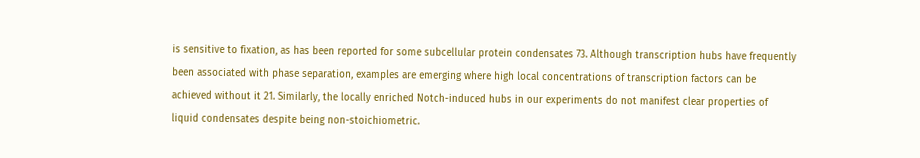is sensitive to fixation, as has been reported for some subcellular protein condensates 73. Although transcription hubs have frequently been associated with phase separation, examples are emerging where high local concentrations of transcription factors can be achieved without it 21. Similarly, the locally enriched Notch-induced hubs in our experiments do not manifest clear properties of liquid condensates despite being non-stoichiometric.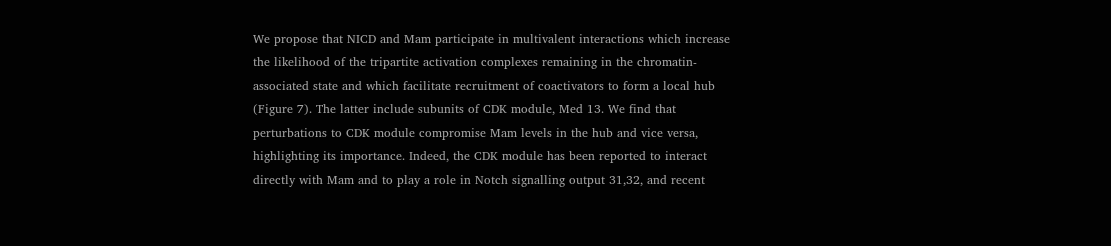We propose that NICD and Mam participate in multivalent interactions which increase the likelihood of the tripartite activation complexes remaining in the chromatin-associated state and which facilitate recruitment of coactivators to form a local hub (Figure 7). The latter include subunits of CDK module, Med 13. We find that perturbations to CDK module compromise Mam levels in the hub and vice versa, highlighting its importance. Indeed, the CDK module has been reported to interact directly with Mam and to play a role in Notch signalling output 31,32, and recent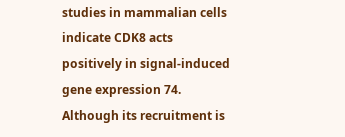studies in mammalian cells indicate CDK8 acts positively in signal-induced gene expression 74. Although its recruitment is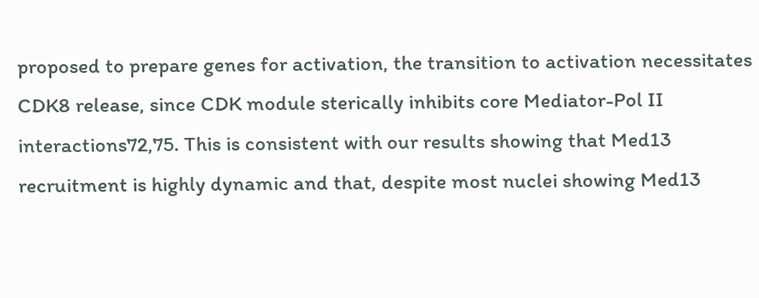proposed to prepare genes for activation, the transition to activation necessitates CDK8 release, since CDK module sterically inhibits core Mediator-Pol II interactions72,75. This is consistent with our results showing that Med13 recruitment is highly dynamic and that, despite most nuclei showing Med13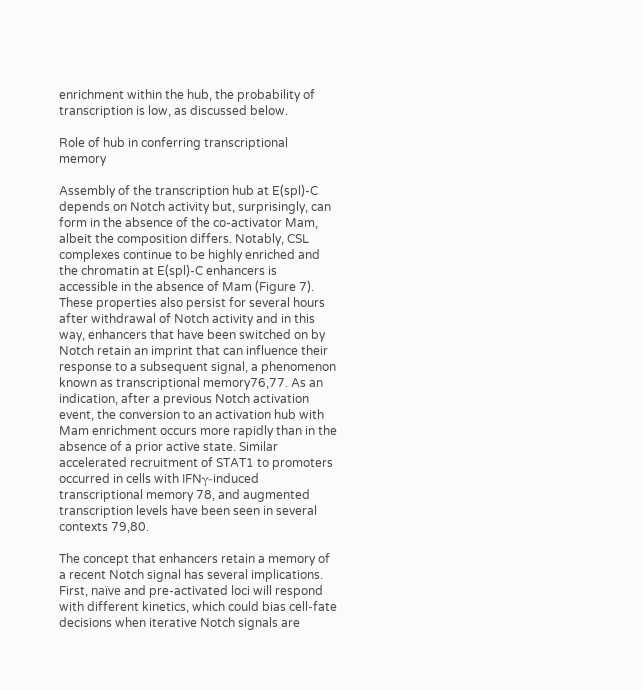enrichment within the hub, the probability of transcription is low, as discussed below.

Role of hub in conferring transcriptional memory

Assembly of the transcription hub at E(spl)-C depends on Notch activity but, surprisingly, can form in the absence of the co-activator Mam, albeit the composition differs. Notably, CSL complexes continue to be highly enriched and the chromatin at E(spl)-C enhancers is accessible in the absence of Mam (Figure 7). These properties also persist for several hours after withdrawal of Notch activity and in this way, enhancers that have been switched on by Notch retain an imprint that can influence their response to a subsequent signal, a phenomenon known as transcriptional memory76,77. As an indication, after a previous Notch activation event, the conversion to an activation hub with Mam enrichment occurs more rapidly than in the absence of a prior active state. Similar accelerated recruitment of STAT1 to promoters occurred in cells with IFNγ-induced transcriptional memory 78, and augmented transcription levels have been seen in several contexts 79,80.

The concept that enhancers retain a memory of a recent Notch signal has several implications. First, naïve and pre-activated loci will respond with different kinetics, which could bias cell-fate decisions when iterative Notch signals are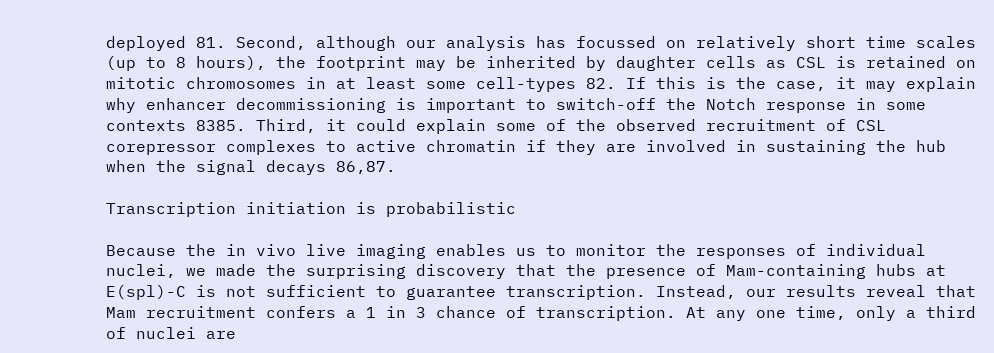deployed 81. Second, although our analysis has focussed on relatively short time scales (up to 8 hours), the footprint may be inherited by daughter cells as CSL is retained on mitotic chromosomes in at least some cell-types 82. If this is the case, it may explain why enhancer decommissioning is important to switch-off the Notch response in some contexts 8385. Third, it could explain some of the observed recruitment of CSL corepressor complexes to active chromatin if they are involved in sustaining the hub when the signal decays 86,87.

Transcription initiation is probabilistic

Because the in vivo live imaging enables us to monitor the responses of individual nuclei, we made the surprising discovery that the presence of Mam-containing hubs at E(spl)-C is not sufficient to guarantee transcription. Instead, our results reveal that Mam recruitment confers a 1 in 3 chance of transcription. At any one time, only a third of nuclei are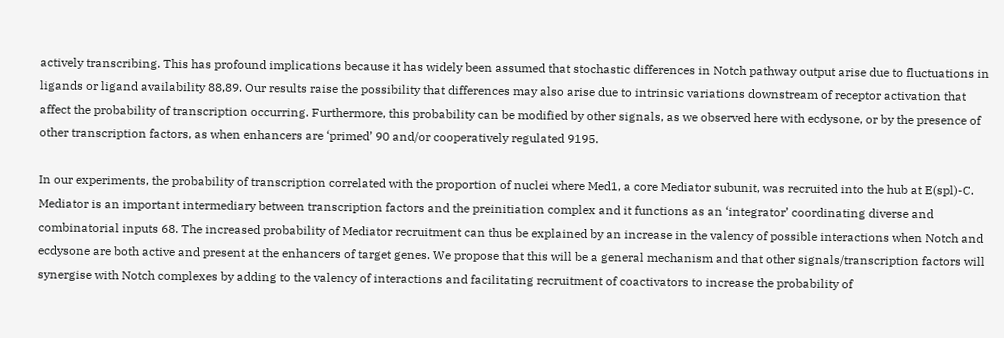actively transcribing. This has profound implications because it has widely been assumed that stochastic differences in Notch pathway output arise due to fluctuations in ligands or ligand availability 88,89. Our results raise the possibility that differences may also arise due to intrinsic variations downstream of receptor activation that affect the probability of transcription occurring. Furthermore, this probability can be modified by other signals, as we observed here with ecdysone, or by the presence of other transcription factors, as when enhancers are ‘primed’ 90 and/or cooperatively regulated 9195.

In our experiments, the probability of transcription correlated with the proportion of nuclei where Med1, a core Mediator subunit, was recruited into the hub at E(spl)-C. Mediator is an important intermediary between transcription factors and the preinitiation complex and it functions as an ‘integrator’ coordinating diverse and combinatorial inputs 68. The increased probability of Mediator recruitment can thus be explained by an increase in the valency of possible interactions when Notch and ecdysone are both active and present at the enhancers of target genes. We propose that this will be a general mechanism and that other signals/transcription factors will synergise with Notch complexes by adding to the valency of interactions and facilitating recruitment of coactivators to increase the probability of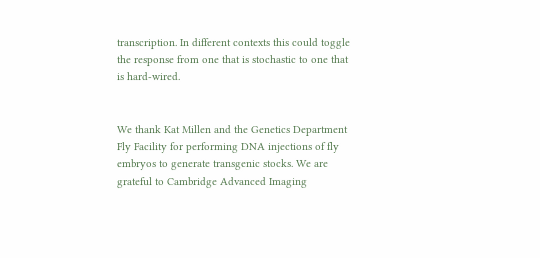transcription. In different contexts this could toggle the response from one that is stochastic to one that is hard-wired.


We thank Kat Millen and the Genetics Department Fly Facility for performing DNA injections of fly embryos to generate transgenic stocks. We are grateful to Cambridge Advanced Imaging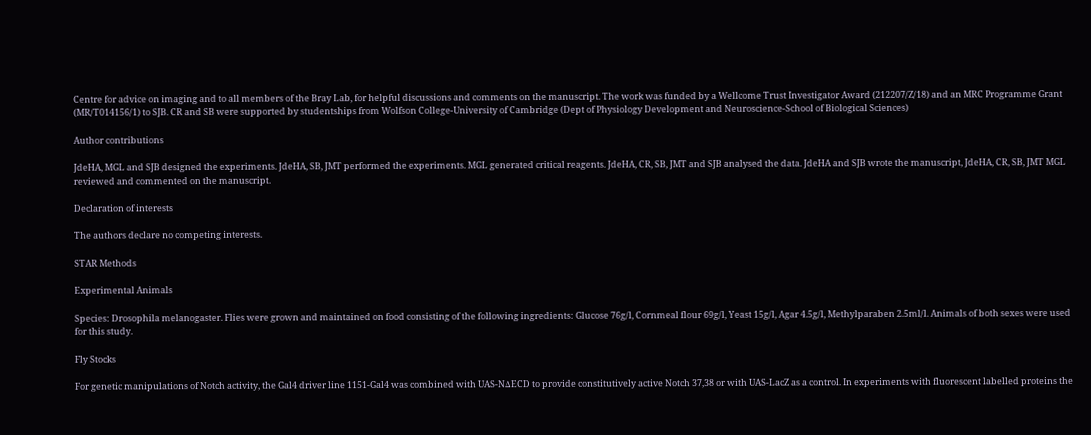Centre for advice on imaging and to all members of the Bray Lab, for helpful discussions and comments on the manuscript. The work was funded by a Wellcome Trust Investigator Award (212207/Z/18) and an MRC Programme Grant (MR/T014156/1) to SJB. CR and SB were supported by studentships from Wolfson College-University of Cambridge (Dept of Physiology Development and Neuroscience-School of Biological Sciences)

Author contributions

JdeHA, MGL and SJB designed the experiments. JdeHA, SB, JMT performed the experiments. MGL generated critical reagents. JdeHA, CR, SB, JMT and SJB analysed the data. JdeHA and SJB wrote the manuscript, JdeHA, CR, SB, JMT MGL reviewed and commented on the manuscript.

Declaration of interests

The authors declare no competing interests.

STAR Methods

Experimental Animals

Species: Drosophila melanogaster. Flies were grown and maintained on food consisting of the following ingredients: Glucose 76g/l, Cornmeal flour 69g/l, Yeast 15g/l, Agar 4.5g/l, Methylparaben 2.5ml/l. Animals of both sexes were used for this study.

Fly Stocks

For genetic manipulations of Notch activity, the Gal4 driver line 1151-Gal4 was combined with UAS-NΔECD to provide constitutively active Notch 37,38 or with UAS-LacZ as a control. In experiments with fluorescent labelled proteins the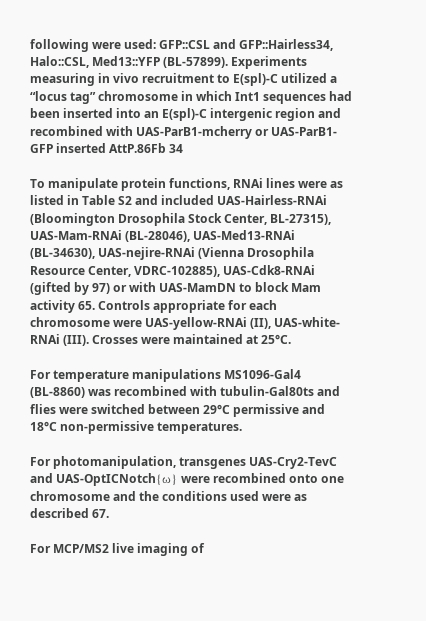following were used: GFP::CSL and GFP::Hairless34, Halo::CSL, Med13::YFP (BL-57899). Experiments measuring in vivo recruitment to E(spl)-C utilized a “locus tag” chromosome in which Int1 sequences had been inserted into an E(spl)-C intergenic region and recombined with UAS-ParB1-mcherry or UAS-ParB1-GFP inserted AttP.86Fb 34

To manipulate protein functions, RNAi lines were as listed in Table S2 and included UAS-Hairless-RNAi (Bloomington Drosophila Stock Center, BL-27315), UAS-Mam-RNAi (BL-28046), UAS-Med13-RNAi (BL-34630), UAS-nejire-RNAi (Vienna Drosophila Resource Center, VDRC-102885), UAS-Cdk8-RNAi (gifted by 97) or with UAS-MamDN to block Mam activity 65. Controls appropriate for each chromosome were UAS-yellow-RNAi (II), UAS-white-RNAi (III). Crosses were maintained at 25°C.

For temperature manipulations MS1096-Gal4 (BL-8860) was recombined with tubulin-Gal80ts and flies were switched between 29°C permissive and 18°C non-permissive temperatures.

For photomanipulation, transgenes UAS-Cry2-TevC and UAS-OptICNotch{ω} were recombined onto one chromosome and the conditions used were as described 67.

For MCP/MS2 live imaging of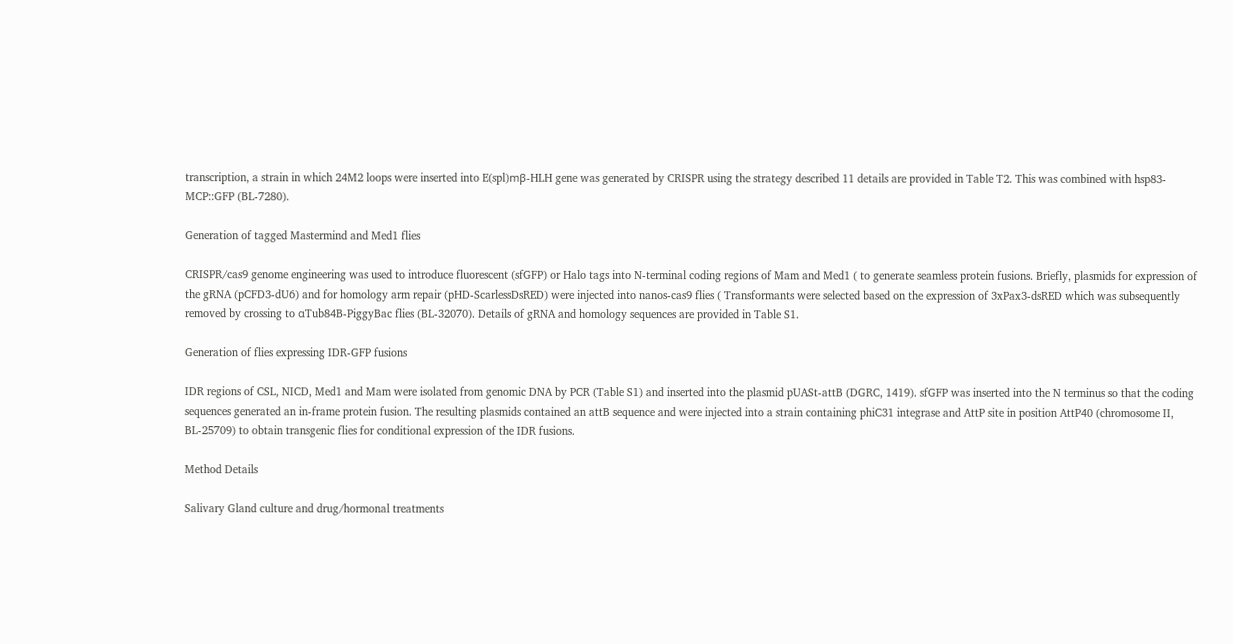transcription, a strain in which 24M2 loops were inserted into E(spl)mβ-HLH gene was generated by CRISPR using the strategy described 11 details are provided in Table T2. This was combined with hsp83-MCP::GFP (BL-7280).

Generation of tagged Mastermind and Med1 flies

CRISPR/cas9 genome engineering was used to introduce fluorescent (sfGFP) or Halo tags into N-terminal coding regions of Mam and Med1 ( to generate seamless protein fusions. Briefly, plasmids for expression of the gRNA (pCFD3-dU6) and for homology arm repair (pHD-ScarlessDsRED) were injected into nanos-cas9 flies ( Transformants were selected based on the expression of 3xPax3-dsRED which was subsequently removed by crossing to αTub84B-PiggyBac flies (BL-32070). Details of gRNA and homology sequences are provided in Table S1.

Generation of flies expressing IDR-GFP fusions

IDR regions of CSL, NICD, Med1 and Mam were isolated from genomic DNA by PCR (Table S1) and inserted into the plasmid pUASt-attB (DGRC, 1419). sfGFP was inserted into the N terminus so that the coding sequences generated an in-frame protein fusion. The resulting plasmids contained an attB sequence and were injected into a strain containing phiC31 integrase and AttP site in position AttP40 (chromosome II, BL-25709) to obtain transgenic flies for conditional expression of the IDR fusions.

Method Details

Salivary Gland culture and drug/hormonal treatments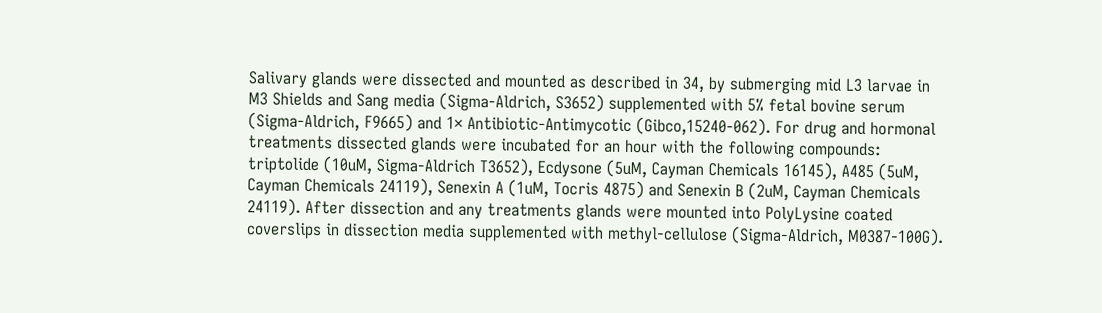Salivary glands were dissected and mounted as described in 34, by submerging mid L3 larvae in M3 Shields and Sang media (Sigma-Aldrich, S3652) supplemented with 5% fetal bovine serum (Sigma-Aldrich, F9665) and 1× Antibiotic-Antimycotic (Gibco,15240-062). For drug and hormonal treatments dissected glands were incubated for an hour with the following compounds: triptolide (10uM, Sigma-Aldrich T3652), Ecdysone (5uM, Cayman Chemicals 16145), A485 (5uM, Cayman Chemicals 24119), Senexin A (1uM, Tocris 4875) and Senexin B (2uM, Cayman Chemicals 24119). After dissection and any treatments glands were mounted into PolyLysine coated coverslips in dissection media supplemented with methyl-cellulose (Sigma-Aldrich, M0387-100G).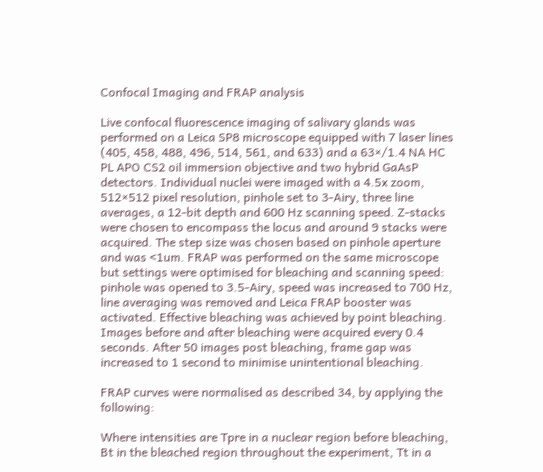Confocal Imaging and FRAP analysis

Live confocal fluorescence imaging of salivary glands was performed on a Leica SP8 microscope equipped with 7 laser lines (405, 458, 488, 496, 514, 561, and 633) and a 63×/1.4 NA HC PL APO CS2 oil immersion objective and two hybrid GaAsP detectors. Individual nuclei were imaged with a 4.5x zoom, 512×512 pixel resolution, pinhole set to 3-Airy, three line averages, a 12-bit depth and 600 Hz scanning speed. Z-stacks were chosen to encompass the locus and around 9 stacks were acquired. The step size was chosen based on pinhole aperture and was <1um. FRAP was performed on the same microscope but settings were optimised for bleaching and scanning speed: pinhole was opened to 3.5-Airy, speed was increased to 700 Hz, line averaging was removed and Leica FRAP booster was activated. Effective bleaching was achieved by point bleaching. Images before and after bleaching were acquired every 0.4 seconds. After 50 images post bleaching, frame gap was increased to 1 second to minimise unintentional bleaching.

FRAP curves were normalised as described 34, by applying the following:

Where intensities are Tpre in a nuclear region before bleaching, Bt in the bleached region throughout the experiment, Tt in a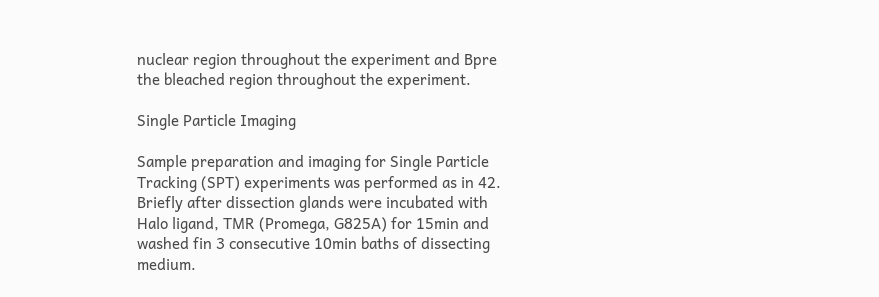nuclear region throughout the experiment and Bpre the bleached region throughout the experiment.

Single Particle Imaging

Sample preparation and imaging for Single Particle Tracking (SPT) experiments was performed as in 42. Briefly after dissection glands were incubated with Halo ligand, TMR (Promega, G825A) for 15min and washed fin 3 consecutive 10min baths of dissecting medium.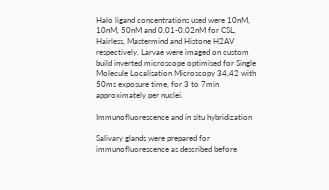Halo ligand concentrations used were 10nM, 10nM, 50nM and 0.01-0.02nM for CSL, Hairless, Mastermind and Histone H2AV respectively. Larvae were imaged on custom build inverted microscope optimised for Single Molecule Localisation Microscopy 34,42 with 50ms exposure time, for 3 to 7min approximately per nuclei.

Immunofluorescence and in situ hybridization

Salivary glands were prepared for immunofluorescence as described before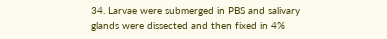34. Larvae were submerged in PBS and salivary glands were dissected and then fixed in 4%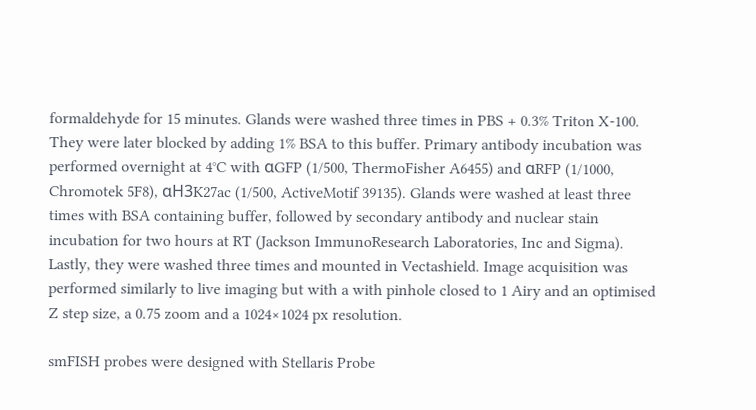formaldehyde for 15 minutes. Glands were washed three times in PBS + 0.3% Triton X-100. They were later blocked by adding 1% BSA to this buffer. Primary antibody incubation was performed overnight at 4°C with αGFP (1/500, ThermoFisher A6455) and αRFP (1/1000, Chromotek 5F8), αH3K27ac (1/500, ActiveMotif 39135). Glands were washed at least three times with BSA containing buffer, followed by secondary antibody and nuclear stain incubation for two hours at RT (Jackson ImmunoResearch Laboratories, Inc and Sigma). Lastly, they were washed three times and mounted in Vectashield. Image acquisition was performed similarly to live imaging but with a with pinhole closed to 1 Airy and an optimised Z step size, a 0.75 zoom and a 1024×1024 px resolution.

smFISH probes were designed with Stellaris Probe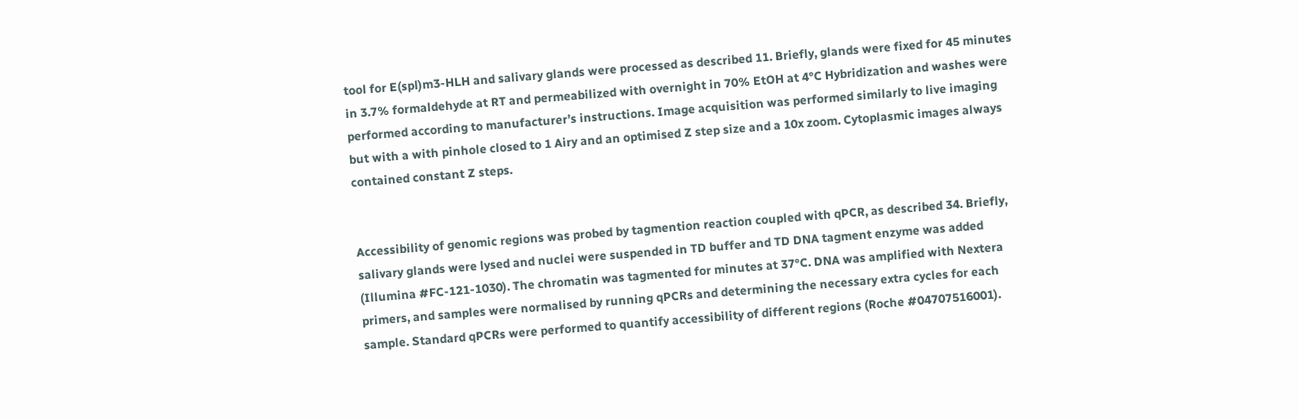tool for E(spl)m3-HLH and salivary glands were processed as described 11. Briefly, glands were fixed for 45 minutes in 3.7% formaldehyde at RT and permeabilized with overnight in 70% EtOH at 4°C Hybridization and washes were performed according to manufacturer’s instructions. Image acquisition was performed similarly to live imaging but with a with pinhole closed to 1 Airy and an optimised Z step size and a 10x zoom. Cytoplasmic images always contained constant Z steps.


Accessibility of genomic regions was probed by tagmention reaction coupled with qPCR, as described 34. Briefly, salivary glands were lysed and nuclei were suspended in TD buffer and TD DNA tagment enzyme was added (Illumina #FC-121-1030). The chromatin was tagmented for minutes at 37°C. DNA was amplified with Nextera primers, and samples were normalised by running qPCRs and determining the necessary extra cycles for each sample. Standard qPCRs were performed to quantify accessibility of different regions (Roche #04707516001).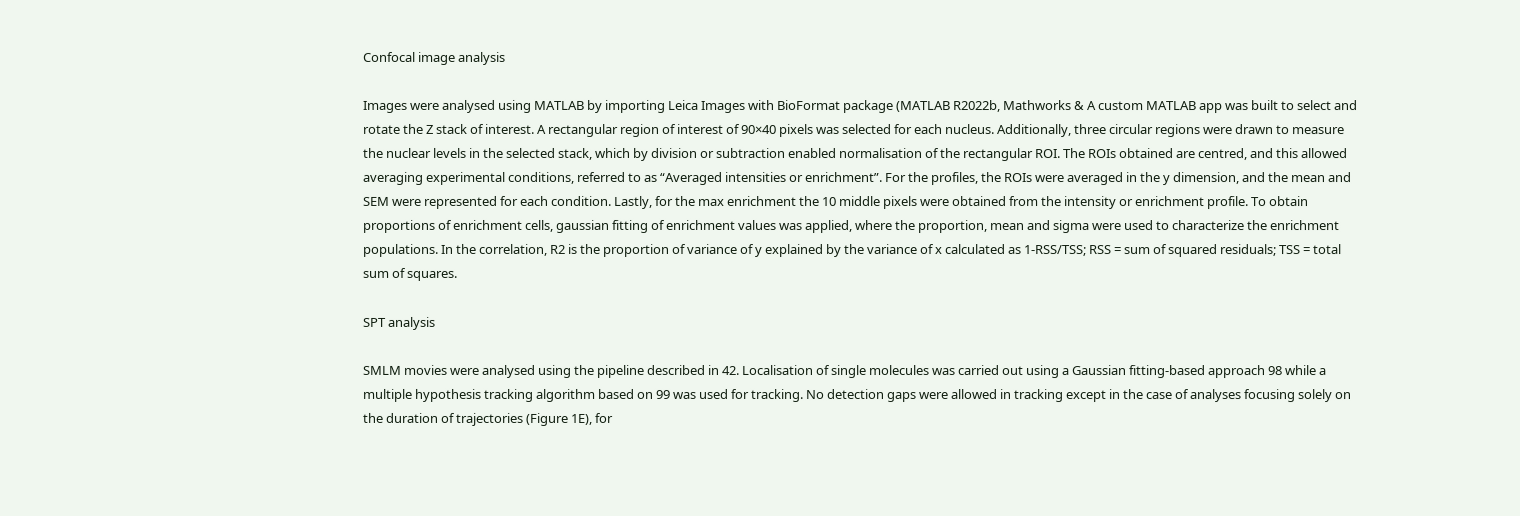Confocal image analysis

Images were analysed using MATLAB by importing Leica Images with BioFormat package (MATLAB R2022b, Mathworks & A custom MATLAB app was built to select and rotate the Z stack of interest. A rectangular region of interest of 90×40 pixels was selected for each nucleus. Additionally, three circular regions were drawn to measure the nuclear levels in the selected stack, which by division or subtraction enabled normalisation of the rectangular ROI. The ROIs obtained are centred, and this allowed averaging experimental conditions, referred to as “Averaged intensities or enrichment”. For the profiles, the ROIs were averaged in the y dimension, and the mean and SEM were represented for each condition. Lastly, for the max enrichment the 10 middle pixels were obtained from the intensity or enrichment profile. To obtain proportions of enrichment cells, gaussian fitting of enrichment values was applied, where the proportion, mean and sigma were used to characterize the enrichment populations. In the correlation, R2 is the proportion of variance of y explained by the variance of x calculated as 1-RSS/TSS; RSS = sum of squared residuals; TSS = total sum of squares.

SPT analysis

SMLM movies were analysed using the pipeline described in 42. Localisation of single molecules was carried out using a Gaussian fitting-based approach 98 while a multiple hypothesis tracking algorithm based on 99 was used for tracking. No detection gaps were allowed in tracking except in the case of analyses focusing solely on the duration of trajectories (Figure 1E), for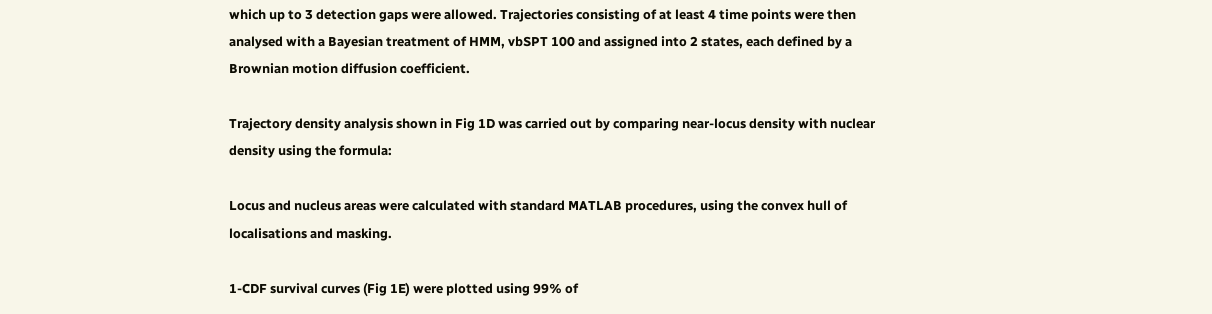which up to 3 detection gaps were allowed. Trajectories consisting of at least 4 time points were then analysed with a Bayesian treatment of HMM, vbSPT 100 and assigned into 2 states, each defined by a Brownian motion diffusion coefficient.

Trajectory density analysis shown in Fig 1D was carried out by comparing near-locus density with nuclear density using the formula:

Locus and nucleus areas were calculated with standard MATLAB procedures, using the convex hull of localisations and masking.

1-CDF survival curves (Fig 1E) were plotted using 99% of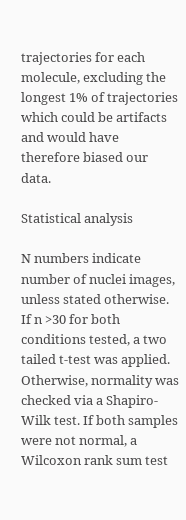trajectories for each molecule, excluding the longest 1% of trajectories which could be artifacts and would have therefore biased our data.

Statistical analysis

N numbers indicate number of nuclei images, unless stated otherwise. If n >30 for both conditions tested, a two tailed t-test was applied. Otherwise, normality was checked via a Shapiro-Wilk test. If both samples were not normal, a Wilcoxon rank sum test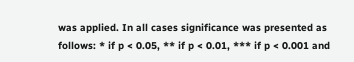was applied. In all cases significance was presented as follows: * if p < 0.05, ** if p < 0.01, *** if p < 0.001 and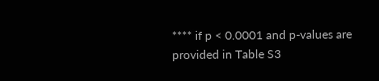**** if p < 0.0001 and p-values are provided in Table S3